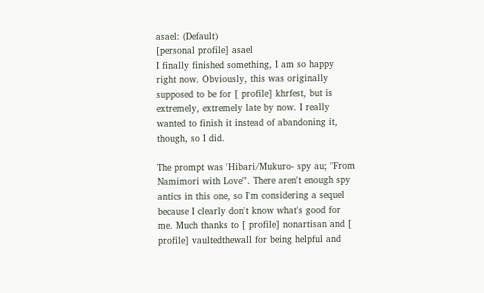asael: (Default)
[personal profile] asael
I finally finished something, I am so happy right now. Obviously, this was originally supposed to be for [ profile] khrfest, but is extremely, extremely late by now. I really wanted to finish it instead of abandoning it, though, so I did.

The prompt was 'Hibari/Mukuro- spy au; "From Namimori with Love"'. There aren't enough spy antics in this one, so I'm considering a sequel because I clearly don't know what's good for me. Much thanks to [ profile] nonartisan and [ profile] vaultedthewall for being helpful and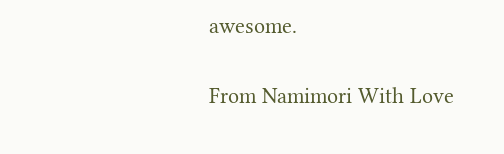awesome.

From Namimori With Love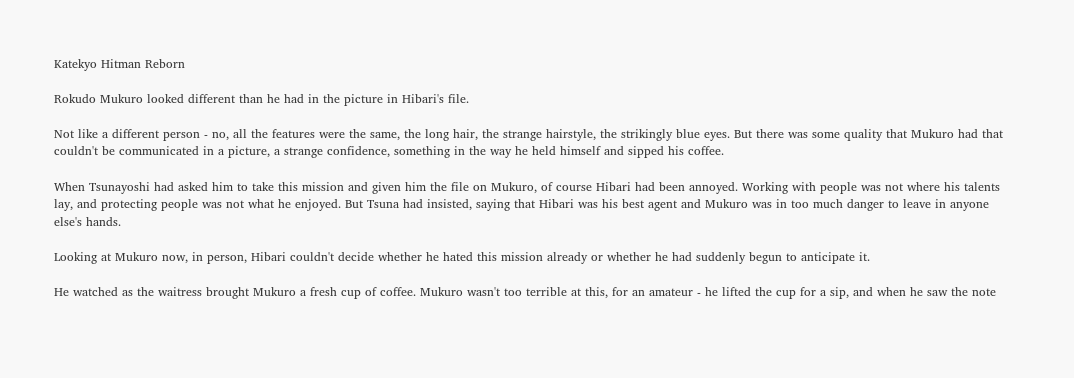Katekyo Hitman Reborn

Rokudo Mukuro looked different than he had in the picture in Hibari's file.

Not like a different person - no, all the features were the same, the long hair, the strange hairstyle, the strikingly blue eyes. But there was some quality that Mukuro had that couldn't be communicated in a picture, a strange confidence, something in the way he held himself and sipped his coffee.

When Tsunayoshi had asked him to take this mission and given him the file on Mukuro, of course Hibari had been annoyed. Working with people was not where his talents lay, and protecting people was not what he enjoyed. But Tsuna had insisted, saying that Hibari was his best agent and Mukuro was in too much danger to leave in anyone else's hands.

Looking at Mukuro now, in person, Hibari couldn't decide whether he hated this mission already or whether he had suddenly begun to anticipate it.

He watched as the waitress brought Mukuro a fresh cup of coffee. Mukuro wasn't too terrible at this, for an amateur - he lifted the cup for a sip, and when he saw the note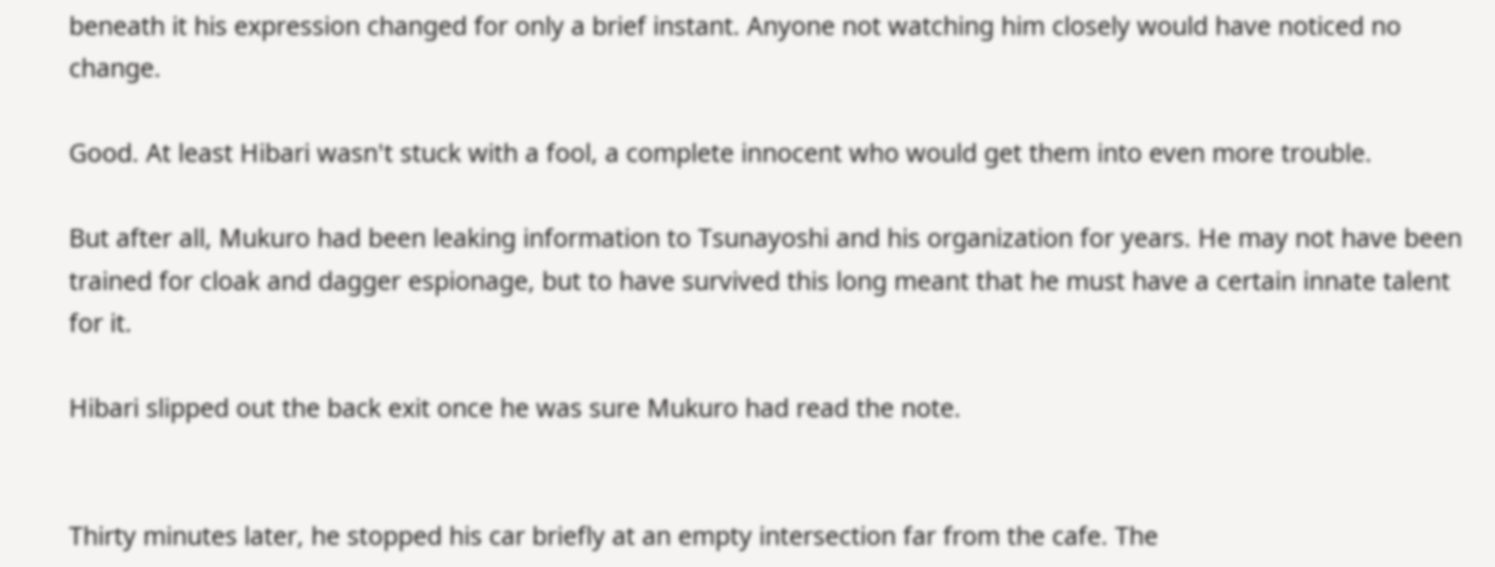beneath it his expression changed for only a brief instant. Anyone not watching him closely would have noticed no change.

Good. At least Hibari wasn't stuck with a fool, a complete innocent who would get them into even more trouble.

But after all, Mukuro had been leaking information to Tsunayoshi and his organization for years. He may not have been trained for cloak and dagger espionage, but to have survived this long meant that he must have a certain innate talent for it.

Hibari slipped out the back exit once he was sure Mukuro had read the note.


Thirty minutes later, he stopped his car briefly at an empty intersection far from the cafe. The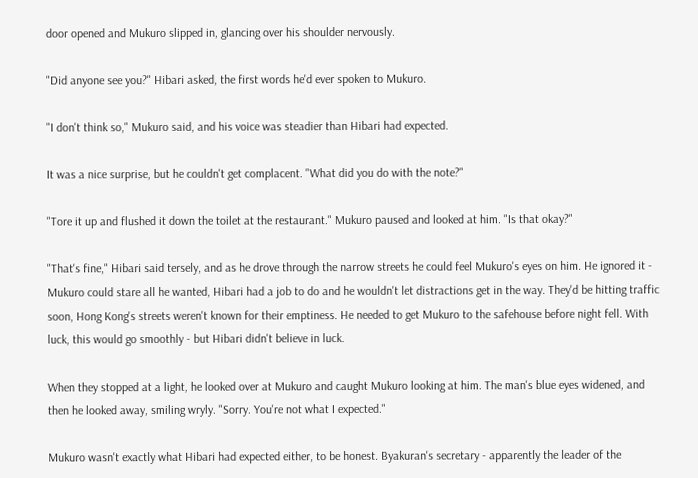door opened and Mukuro slipped in, glancing over his shoulder nervously.

"Did anyone see you?" Hibari asked, the first words he'd ever spoken to Mukuro.

"I don't think so," Mukuro said, and his voice was steadier than Hibari had expected.

It was a nice surprise, but he couldn't get complacent. "What did you do with the note?"

"Tore it up and flushed it down the toilet at the restaurant." Mukuro paused and looked at him. "Is that okay?"

"That's fine," Hibari said tersely, and as he drove through the narrow streets he could feel Mukuro's eyes on him. He ignored it - Mukuro could stare all he wanted, Hibari had a job to do and he wouldn't let distractions get in the way. They'd be hitting traffic soon, Hong Kong's streets weren't known for their emptiness. He needed to get Mukuro to the safehouse before night fell. With luck, this would go smoothly - but Hibari didn't believe in luck.

When they stopped at a light, he looked over at Mukuro and caught Mukuro looking at him. The man's blue eyes widened, and then he looked away, smiling wryly. "Sorry. You're not what I expected."

Mukuro wasn't exactly what Hibari had expected either, to be honest. Byakuran's secretary - apparently the leader of the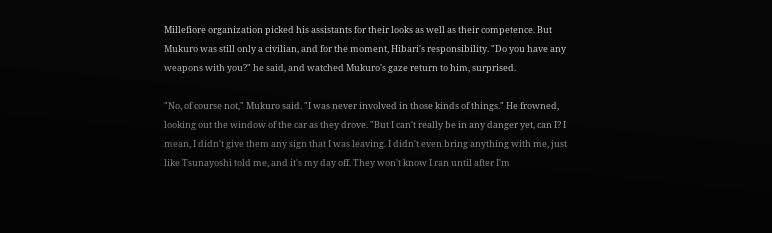Millefiore organization picked his assistants for their looks as well as their competence. But Mukuro was still only a civilian, and for the moment, Hibari's responsibility. "Do you have any weapons with you?" he said, and watched Mukuro's gaze return to him, surprised.

"No, of course not," Mukuro said. "I was never involved in those kinds of things." He frowned, looking out the window of the car as they drove. "But I can't really be in any danger yet, can I? I mean, I didn't give them any sign that I was leaving. I didn't even bring anything with me, just like Tsunayoshi told me, and it's my day off. They won't know I ran until after I'm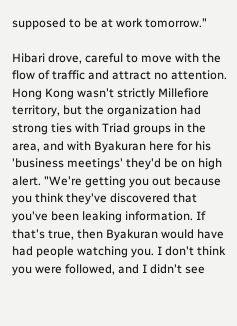supposed to be at work tomorrow."

Hibari drove, careful to move with the flow of traffic and attract no attention. Hong Kong wasn't strictly Millefiore territory, but the organization had strong ties with Triad groups in the area, and with Byakuran here for his 'business meetings' they'd be on high alert. "We're getting you out because you think they've discovered that you've been leaking information. If that's true, then Byakuran would have had people watching you. I don't think you were followed, and I didn't see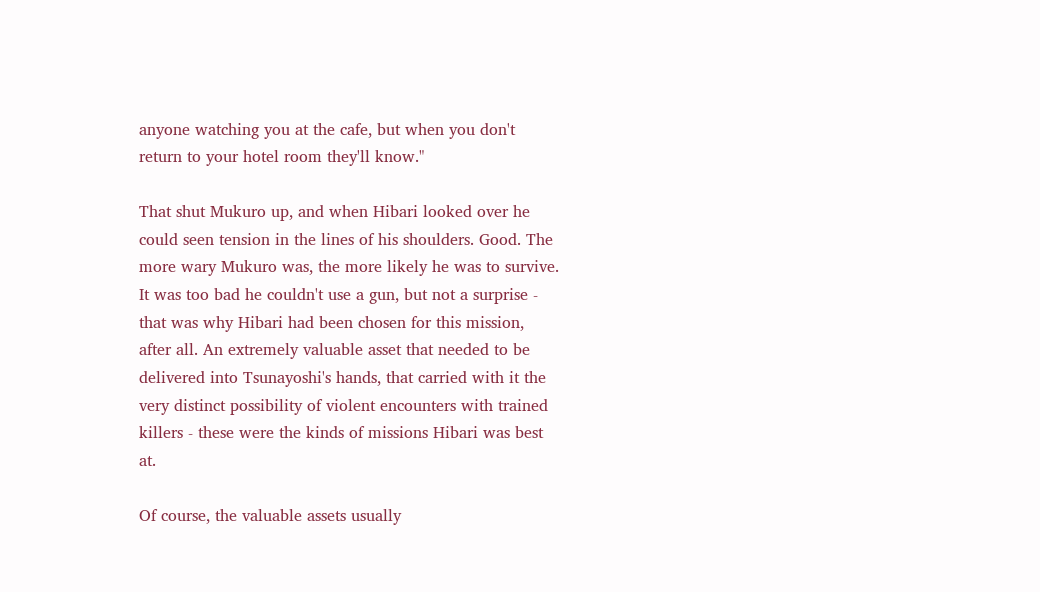anyone watching you at the cafe, but when you don't return to your hotel room they'll know."

That shut Mukuro up, and when Hibari looked over he could seen tension in the lines of his shoulders. Good. The more wary Mukuro was, the more likely he was to survive. It was too bad he couldn't use a gun, but not a surprise - that was why Hibari had been chosen for this mission, after all. An extremely valuable asset that needed to be delivered into Tsunayoshi's hands, that carried with it the very distinct possibility of violent encounters with trained killers - these were the kinds of missions Hibari was best at.

Of course, the valuable assets usually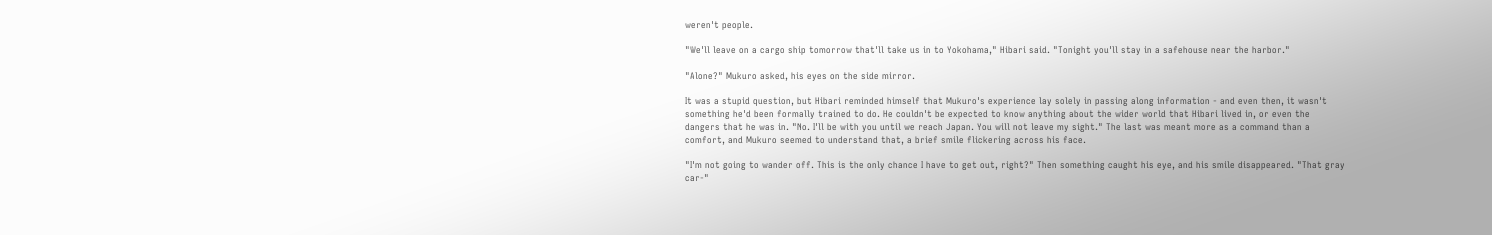weren't people.

"We'll leave on a cargo ship tomorrow that'll take us in to Yokohama," Hibari said. "Tonight you'll stay in a safehouse near the harbor."

"Alone?" Mukuro asked, his eyes on the side mirror.

It was a stupid question, but Hibari reminded himself that Mukuro's experience lay solely in passing along information - and even then, it wasn't something he'd been formally trained to do. He couldn't be expected to know anything about the wider world that Hibari lived in, or even the dangers that he was in. "No. I'll be with you until we reach Japan. You will not leave my sight." The last was meant more as a command than a comfort, and Mukuro seemed to understand that, a brief smile flickering across his face.

"I'm not going to wander off. This is the only chance I have to get out, right?" Then something caught his eye, and his smile disappeared. "That gray car-"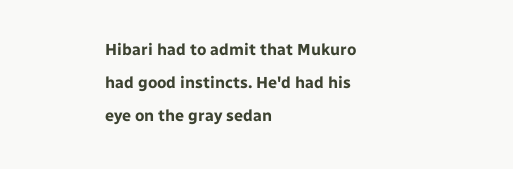Hibari had to admit that Mukuro had good instincts. He'd had his eye on the gray sedan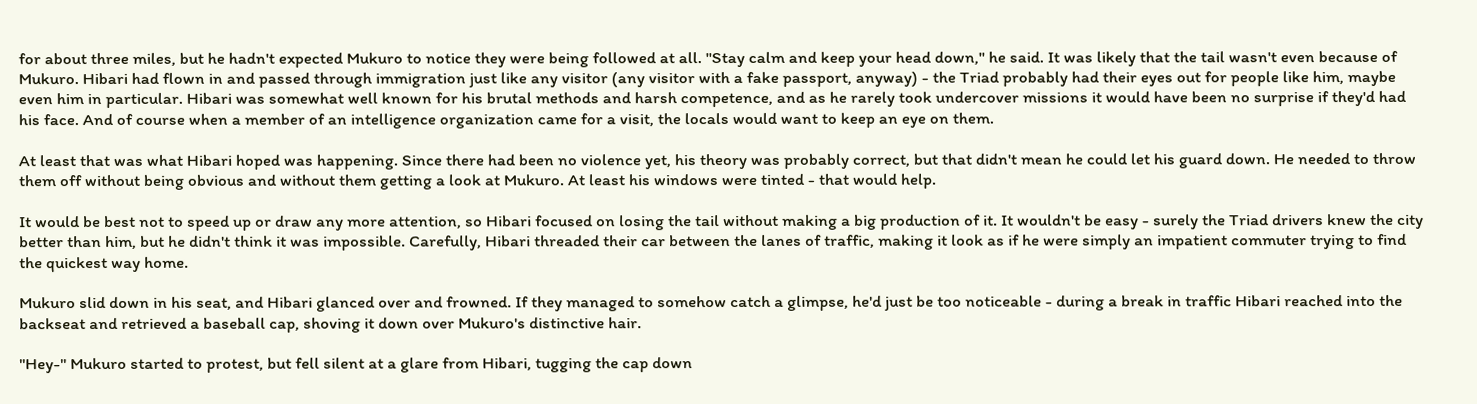for about three miles, but he hadn't expected Mukuro to notice they were being followed at all. "Stay calm and keep your head down," he said. It was likely that the tail wasn't even because of Mukuro. Hibari had flown in and passed through immigration just like any visitor (any visitor with a fake passport, anyway) - the Triad probably had their eyes out for people like him, maybe even him in particular. Hibari was somewhat well known for his brutal methods and harsh competence, and as he rarely took undercover missions it would have been no surprise if they'd had his face. And of course when a member of an intelligence organization came for a visit, the locals would want to keep an eye on them.

At least that was what Hibari hoped was happening. Since there had been no violence yet, his theory was probably correct, but that didn't mean he could let his guard down. He needed to throw them off without being obvious and without them getting a look at Mukuro. At least his windows were tinted - that would help.

It would be best not to speed up or draw any more attention, so Hibari focused on losing the tail without making a big production of it. It wouldn't be easy - surely the Triad drivers knew the city better than him, but he didn't think it was impossible. Carefully, Hibari threaded their car between the lanes of traffic, making it look as if he were simply an impatient commuter trying to find the quickest way home.

Mukuro slid down in his seat, and Hibari glanced over and frowned. If they managed to somehow catch a glimpse, he'd just be too noticeable - during a break in traffic Hibari reached into the backseat and retrieved a baseball cap, shoving it down over Mukuro's distinctive hair.

"Hey-" Mukuro started to protest, but fell silent at a glare from Hibari, tugging the cap down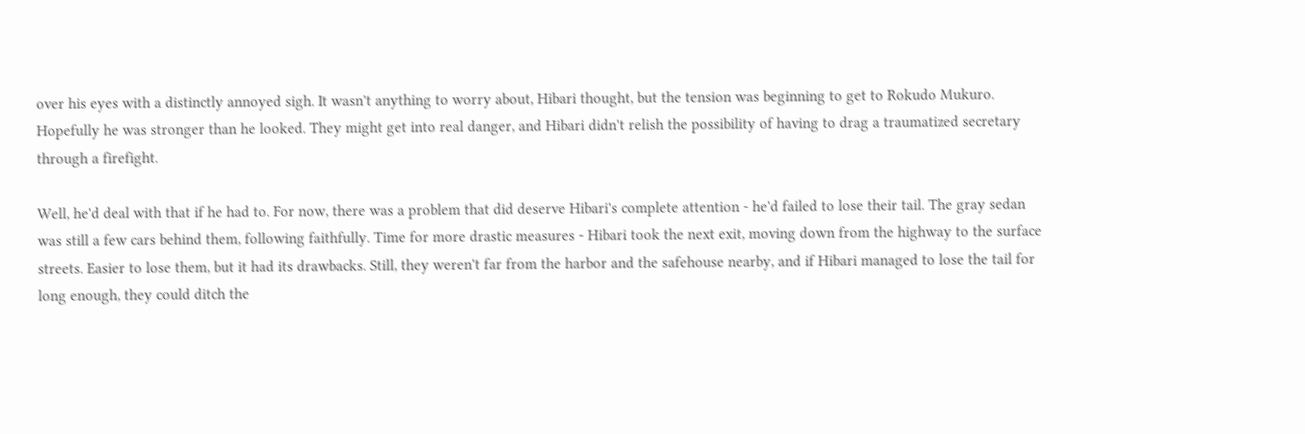over his eyes with a distinctly annoyed sigh. It wasn't anything to worry about, Hibari thought, but the tension was beginning to get to Rokudo Mukuro. Hopefully he was stronger than he looked. They might get into real danger, and Hibari didn't relish the possibility of having to drag a traumatized secretary through a firefight.

Well, he'd deal with that if he had to. For now, there was a problem that did deserve Hibari's complete attention - he'd failed to lose their tail. The gray sedan was still a few cars behind them, following faithfully. Time for more drastic measures - Hibari took the next exit, moving down from the highway to the surface streets. Easier to lose them, but it had its drawbacks. Still, they weren't far from the harbor and the safehouse nearby, and if Hibari managed to lose the tail for long enough, they could ditch the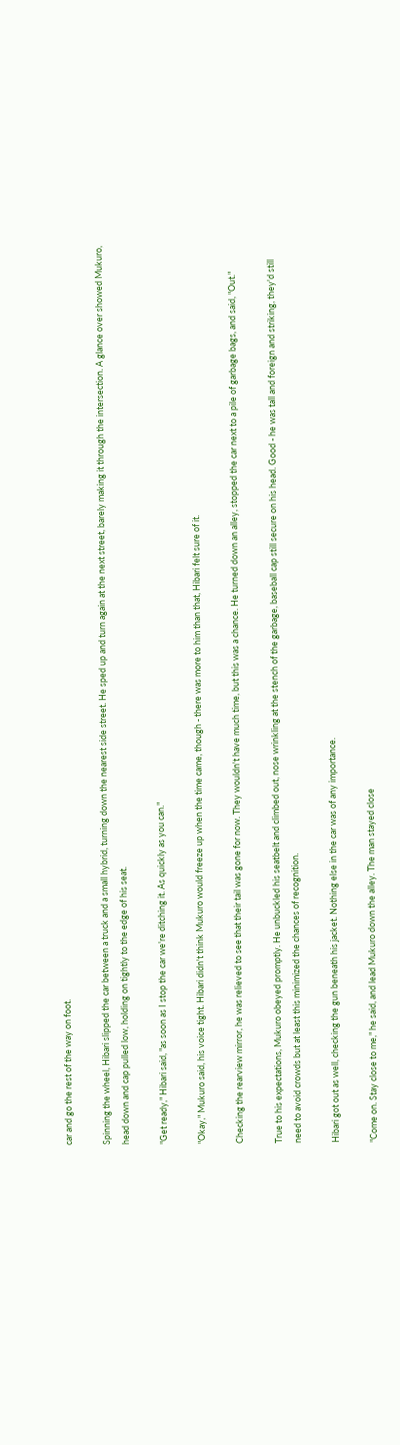car and go the rest of the way on foot.

Spinning the wheel, Hibari slipped the car between a truck and a small hybrid, turning down the nearest side street. He sped up and turn again at the next street, barely making it through the intersection. A glance over showed Mukuro, head down and cap pulled low, holding on tightly to the edge of his seat.

"Get ready," Hibari said, "as soon as I stop the car we're ditching it. As quickly as you can."

"Okay," Mukuro said, his voice tight. Hibari didn't think Mukuro would freeze up when the time came, though - there was more to him than that, Hibari felt sure of it.

Checking the rearview mirror, he was relieved to see that their tail was gone for now. They wouldn't have much time, but this was a chance. He turned down an alley, stopped the car next to a pile of garbage bags, and said, "Out."

True to his expectations, Mukuro obeyed promptly. He unbuckled his seatbelt and climbed out, nose wrinkling at the stench of the garbage, baseball cap still secure on his head. Good - he was tall and foreign and striking, they'd still need to avoid crowds but at least this minimized the chances of recognition.

Hibari got out as well, checking the gun beneath his jacket. Nothing else in the car was of any importance.

"Come on. Stay close to me," he said, and lead Mukuro down the alley. The man stayed close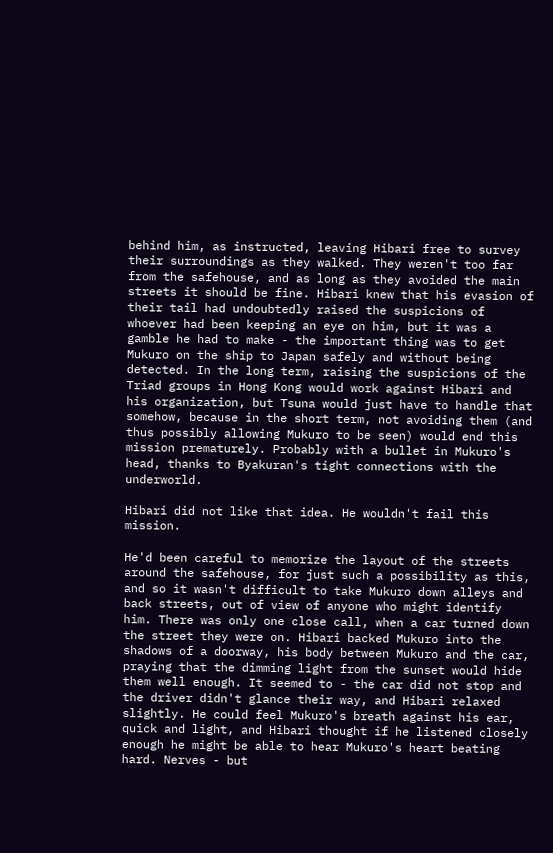behind him, as instructed, leaving Hibari free to survey their surroundings as they walked. They weren't too far from the safehouse, and as long as they avoided the main streets it should be fine. Hibari knew that his evasion of their tail had undoubtedly raised the suspicions of whoever had been keeping an eye on him, but it was a gamble he had to make - the important thing was to get Mukuro on the ship to Japan safely and without being detected. In the long term, raising the suspicions of the Triad groups in Hong Kong would work against Hibari and his organization, but Tsuna would just have to handle that somehow, because in the short term, not avoiding them (and thus possibly allowing Mukuro to be seen) would end this mission prematurely. Probably with a bullet in Mukuro's head, thanks to Byakuran's tight connections with the underworld.

Hibari did not like that idea. He wouldn't fail this mission.

He'd been careful to memorize the layout of the streets around the safehouse, for just such a possibility as this, and so it wasn't difficult to take Mukuro down alleys and back streets, out of view of anyone who might identify him. There was only one close call, when a car turned down the street they were on. Hibari backed Mukuro into the shadows of a doorway, his body between Mukuro and the car, praying that the dimming light from the sunset would hide them well enough. It seemed to - the car did not stop and the driver didn't glance their way, and Hibari relaxed slightly. He could feel Mukuro's breath against his ear, quick and light, and Hibari thought if he listened closely enough he might be able to hear Mukuro's heart beating hard. Nerves - but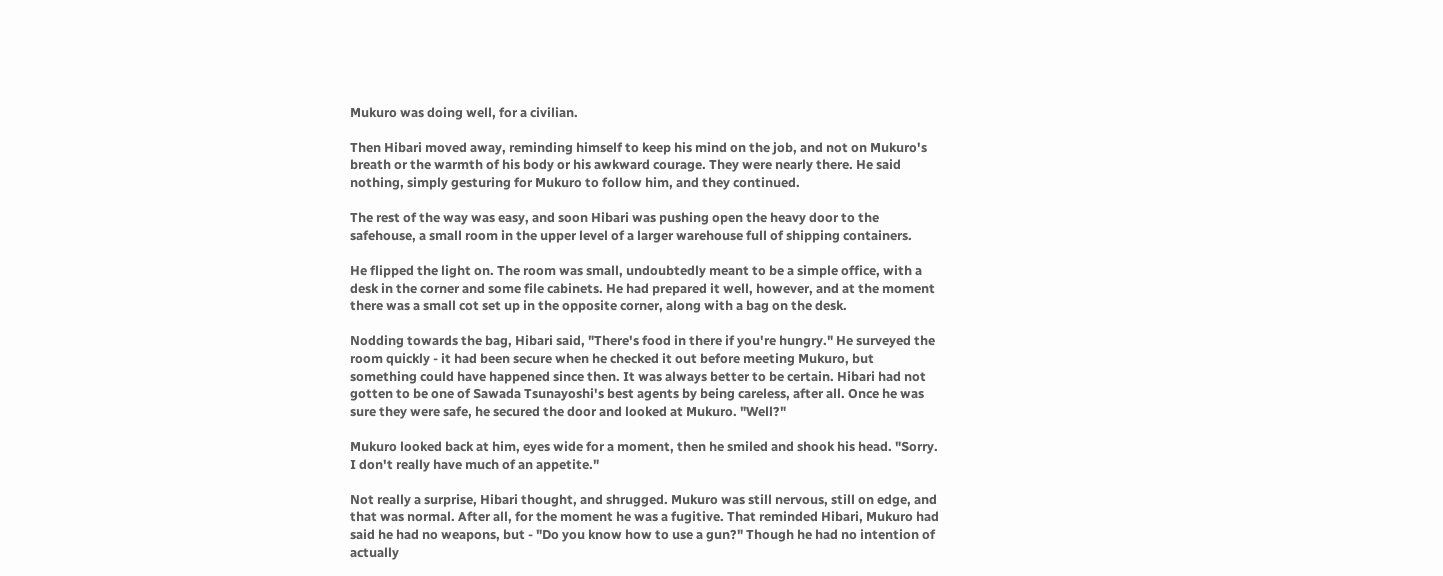Mukuro was doing well, for a civilian.

Then Hibari moved away, reminding himself to keep his mind on the job, and not on Mukuro's breath or the warmth of his body or his awkward courage. They were nearly there. He said nothing, simply gesturing for Mukuro to follow him, and they continued.

The rest of the way was easy, and soon Hibari was pushing open the heavy door to the safehouse, a small room in the upper level of a larger warehouse full of shipping containers.

He flipped the light on. The room was small, undoubtedly meant to be a simple office, with a desk in the corner and some file cabinets. He had prepared it well, however, and at the moment there was a small cot set up in the opposite corner, along with a bag on the desk.

Nodding towards the bag, Hibari said, "There's food in there if you're hungry." He surveyed the room quickly - it had been secure when he checked it out before meeting Mukuro, but something could have happened since then. It was always better to be certain. Hibari had not gotten to be one of Sawada Tsunayoshi's best agents by being careless, after all. Once he was sure they were safe, he secured the door and looked at Mukuro. "Well?"

Mukuro looked back at him, eyes wide for a moment, then he smiled and shook his head. "Sorry. I don't really have much of an appetite."

Not really a surprise, Hibari thought, and shrugged. Mukuro was still nervous, still on edge, and that was normal. After all, for the moment he was a fugitive. That reminded Hibari, Mukuro had said he had no weapons, but - "Do you know how to use a gun?" Though he had no intention of actually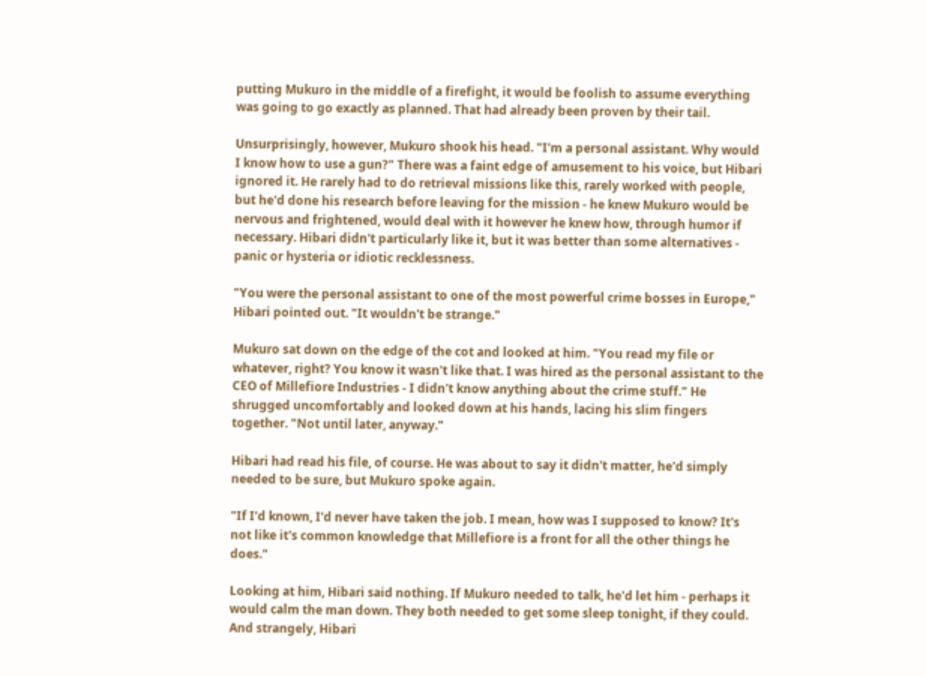putting Mukuro in the middle of a firefight, it would be foolish to assume everything was going to go exactly as planned. That had already been proven by their tail.

Unsurprisingly, however, Mukuro shook his head. "I'm a personal assistant. Why would I know how to use a gun?" There was a faint edge of amusement to his voice, but Hibari ignored it. He rarely had to do retrieval missions like this, rarely worked with people, but he'd done his research before leaving for the mission - he knew Mukuro would be nervous and frightened, would deal with it however he knew how, through humor if necessary. Hibari didn't particularly like it, but it was better than some alternatives - panic or hysteria or idiotic recklessness.

"You were the personal assistant to one of the most powerful crime bosses in Europe," Hibari pointed out. "It wouldn't be strange."

Mukuro sat down on the edge of the cot and looked at him. "You read my file or whatever, right? You know it wasn't like that. I was hired as the personal assistant to the CEO of Millefiore Industries - I didn't know anything about the crime stuff." He shrugged uncomfortably and looked down at his hands, lacing his slim fingers together. "Not until later, anyway."

Hibari had read his file, of course. He was about to say it didn't matter, he'd simply needed to be sure, but Mukuro spoke again.

"If I'd known, I'd never have taken the job. I mean, how was I supposed to know? It's not like it's common knowledge that Millefiore is a front for all the other things he does."

Looking at him, Hibari said nothing. If Mukuro needed to talk, he'd let him - perhaps it would calm the man down. They both needed to get some sleep tonight, if they could. And strangely, Hibari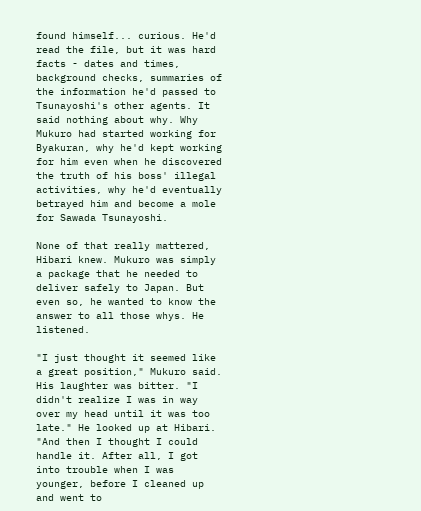found himself... curious. He'd read the file, but it was hard facts - dates and times, background checks, summaries of the information he'd passed to Tsunayoshi's other agents. It said nothing about why. Why Mukuro had started working for Byakuran, why he'd kept working for him even when he discovered the truth of his boss' illegal activities, why he'd eventually betrayed him and become a mole for Sawada Tsunayoshi.

None of that really mattered, Hibari knew. Mukuro was simply a package that he needed to deliver safely to Japan. But even so, he wanted to know the answer to all those whys. He listened.

"I just thought it seemed like a great position," Mukuro said. His laughter was bitter. "I didn't realize I was in way over my head until it was too late." He looked up at Hibari. "And then I thought I could handle it. After all, I got into trouble when I was younger, before I cleaned up and went to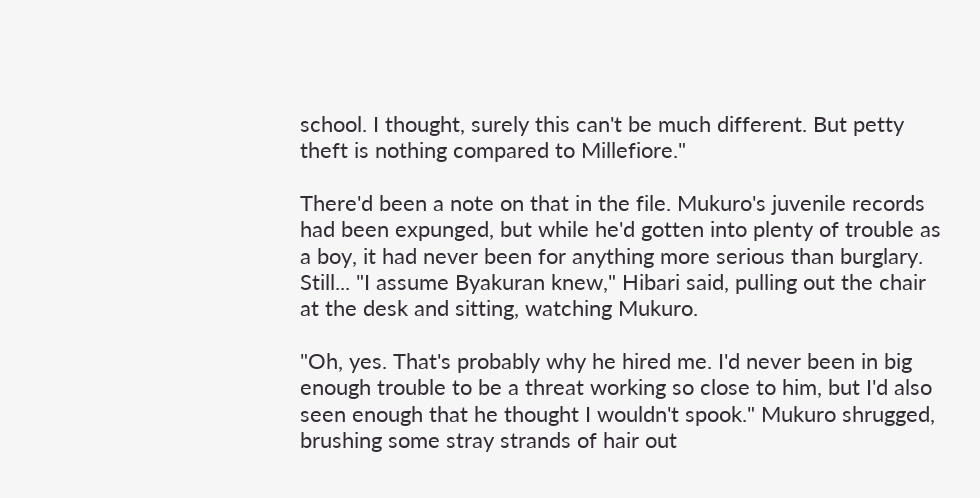school. I thought, surely this can't be much different. But petty theft is nothing compared to Millefiore."

There'd been a note on that in the file. Mukuro's juvenile records had been expunged, but while he'd gotten into plenty of trouble as a boy, it had never been for anything more serious than burglary. Still... "I assume Byakuran knew," Hibari said, pulling out the chair at the desk and sitting, watching Mukuro.

"Oh, yes. That's probably why he hired me. I'd never been in big enough trouble to be a threat working so close to him, but I'd also seen enough that he thought I wouldn't spook." Mukuro shrugged, brushing some stray strands of hair out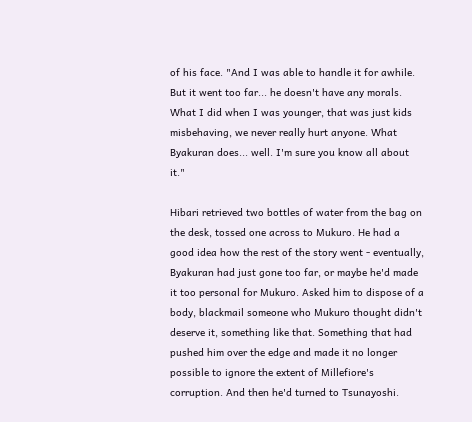of his face. "And I was able to handle it for awhile. But it went too far... he doesn't have any morals. What I did when I was younger, that was just kids misbehaving, we never really hurt anyone. What Byakuran does... well. I'm sure you know all about it."

Hibari retrieved two bottles of water from the bag on the desk, tossed one across to Mukuro. He had a good idea how the rest of the story went - eventually, Byakuran had just gone too far, or maybe he'd made it too personal for Mukuro. Asked him to dispose of a body, blackmail someone who Mukuro thought didn't deserve it, something like that. Something that had pushed him over the edge and made it no longer possible to ignore the extent of Millefiore's corruption. And then he'd turned to Tsunayoshi.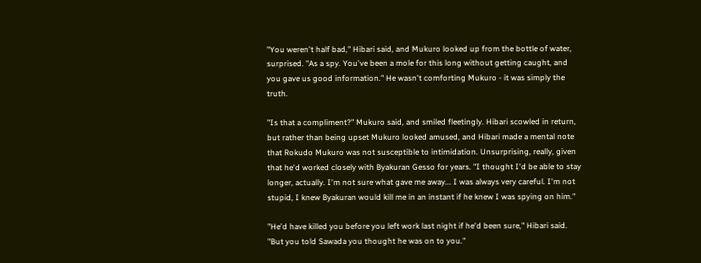"You weren't half bad," Hibari said, and Mukuro looked up from the bottle of water, surprised. "As a spy. You've been a mole for this long without getting caught, and you gave us good information." He wasn't comforting Mukuro - it was simply the truth.

"Is that a compliment?" Mukuro said, and smiled fleetingly. Hibari scowled in return, but rather than being upset Mukuro looked amused, and Hibari made a mental note that Rokudo Mukuro was not susceptible to intimidation. Unsurprising, really, given that he'd worked closely with Byakuran Gesso for years. "I thought I'd be able to stay longer, actually. I'm not sure what gave me away... I was always very careful. I'm not stupid, I knew Byakuran would kill me in an instant if he knew I was spying on him."

"He'd have killed you before you left work last night if he'd been sure," Hibari said. "But you told Sawada you thought he was on to you."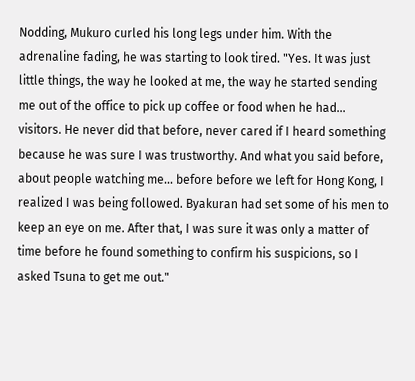Nodding, Mukuro curled his long legs under him. With the adrenaline fading, he was starting to look tired. "Yes. It was just little things, the way he looked at me, the way he started sending me out of the office to pick up coffee or food when he had... visitors. He never did that before, never cared if I heard something because he was sure I was trustworthy. And what you said before, about people watching me... before before we left for Hong Kong, I realized I was being followed. Byakuran had set some of his men to keep an eye on me. After that, I was sure it was only a matter of time before he found something to confirm his suspicions, so I asked Tsuna to get me out."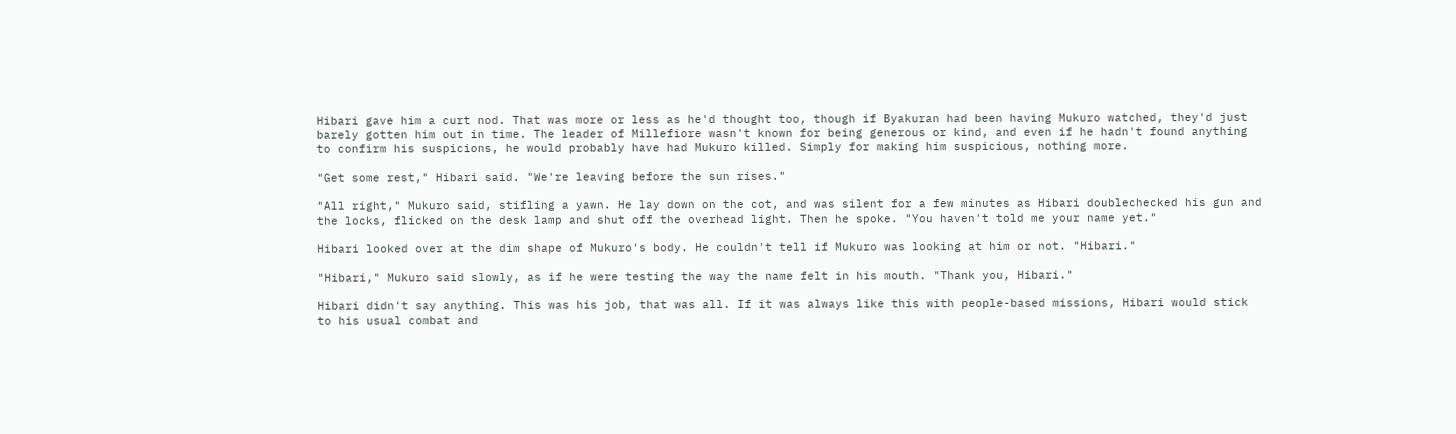Hibari gave him a curt nod. That was more or less as he'd thought too, though if Byakuran had been having Mukuro watched, they'd just barely gotten him out in time. The leader of Millefiore wasn't known for being generous or kind, and even if he hadn't found anything to confirm his suspicions, he would probably have had Mukuro killed. Simply for making him suspicious, nothing more.

"Get some rest," Hibari said. "We're leaving before the sun rises."

"All right," Mukuro said, stifling a yawn. He lay down on the cot, and was silent for a few minutes as Hibari doublechecked his gun and the locks, flicked on the desk lamp and shut off the overhead light. Then he spoke. "You haven't told me your name yet."

Hibari looked over at the dim shape of Mukuro's body. He couldn't tell if Mukuro was looking at him or not. "Hibari."

"Hibari," Mukuro said slowly, as if he were testing the way the name felt in his mouth. "Thank you, Hibari."

Hibari didn't say anything. This was his job, that was all. If it was always like this with people-based missions, Hibari would stick to his usual combat and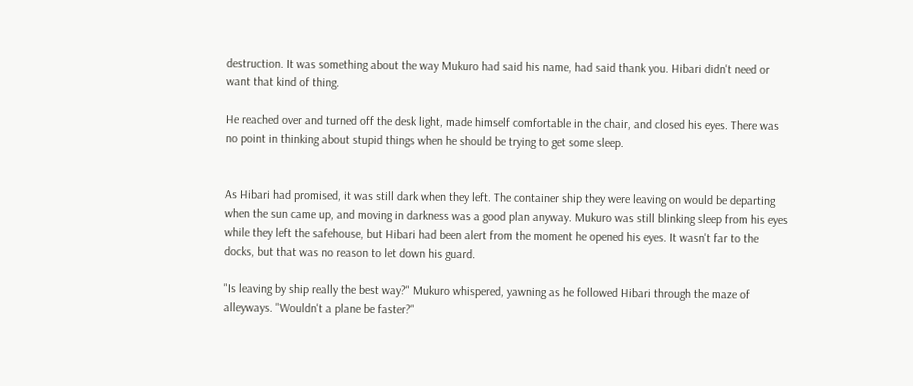destruction. It was something about the way Mukuro had said his name, had said thank you. Hibari didn't need or want that kind of thing.

He reached over and turned off the desk light, made himself comfortable in the chair, and closed his eyes. There was no point in thinking about stupid things when he should be trying to get some sleep.


As Hibari had promised, it was still dark when they left. The container ship they were leaving on would be departing when the sun came up, and moving in darkness was a good plan anyway. Mukuro was still blinking sleep from his eyes while they left the safehouse, but Hibari had been alert from the moment he opened his eyes. It wasn't far to the docks, but that was no reason to let down his guard.

"Is leaving by ship really the best way?" Mukuro whispered, yawning as he followed Hibari through the maze of alleyways. "Wouldn't a plane be faster?"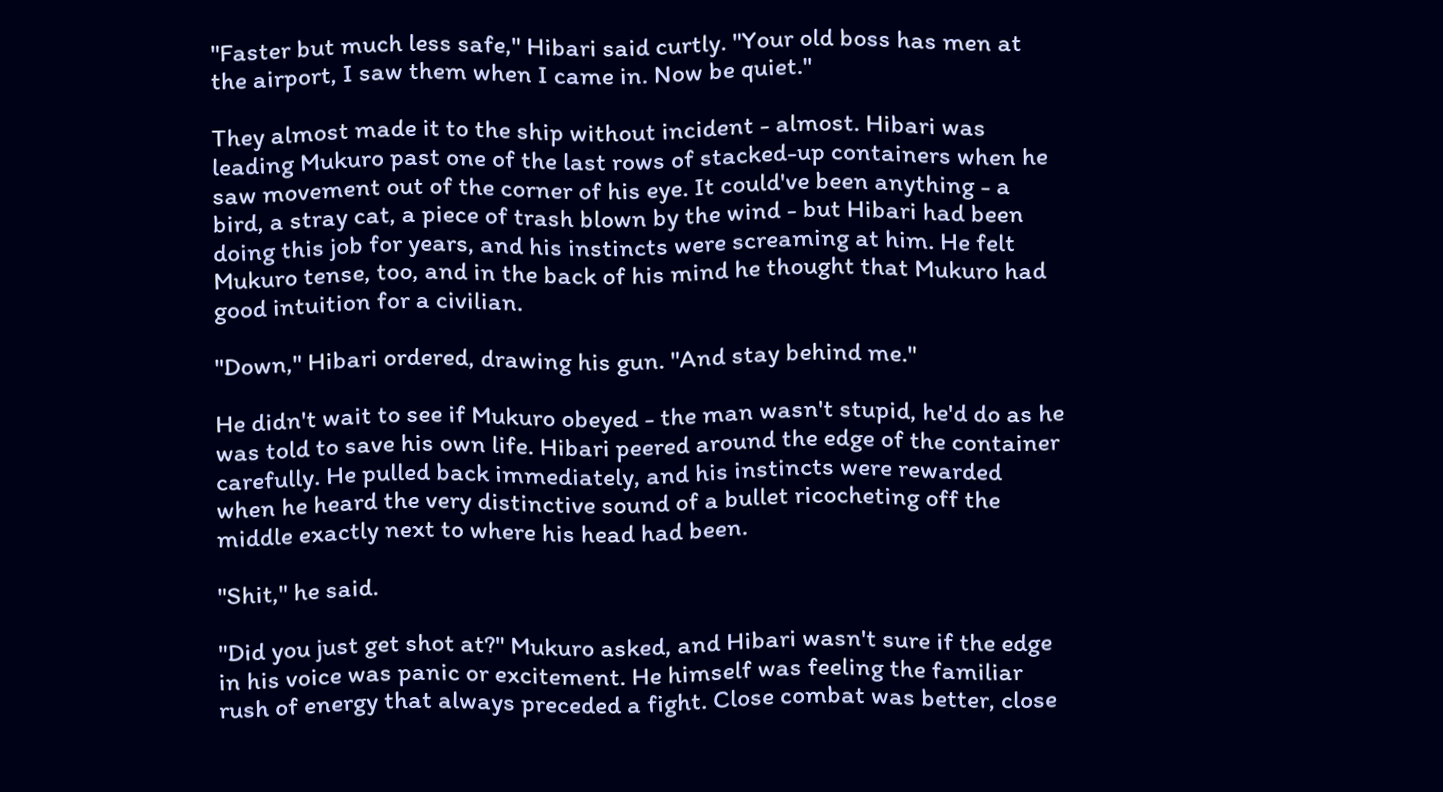"Faster but much less safe," Hibari said curtly. "Your old boss has men at the airport, I saw them when I came in. Now be quiet."

They almost made it to the ship without incident - almost. Hibari was leading Mukuro past one of the last rows of stacked-up containers when he saw movement out of the corner of his eye. It could've been anything - a bird, a stray cat, a piece of trash blown by the wind - but Hibari had been doing this job for years, and his instincts were screaming at him. He felt Mukuro tense, too, and in the back of his mind he thought that Mukuro had good intuition for a civilian.

"Down," Hibari ordered, drawing his gun. "And stay behind me."

He didn't wait to see if Mukuro obeyed - the man wasn't stupid, he'd do as he was told to save his own life. Hibari peered around the edge of the container carefully. He pulled back immediately, and his instincts were rewarded when he heard the very distinctive sound of a bullet ricocheting off the middle exactly next to where his head had been.

"Shit," he said.

"Did you just get shot at?" Mukuro asked, and Hibari wasn't sure if the edge in his voice was panic or excitement. He himself was feeling the familiar rush of energy that always preceded a fight. Close combat was better, close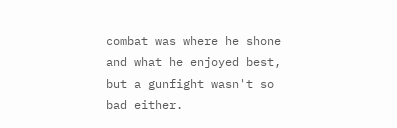combat was where he shone and what he enjoyed best, but a gunfight wasn't so bad either.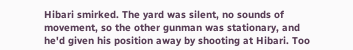Hibari smirked. The yard was silent, no sounds of movement, so the other gunman was stationary, and he'd given his position away by shooting at Hibari. Too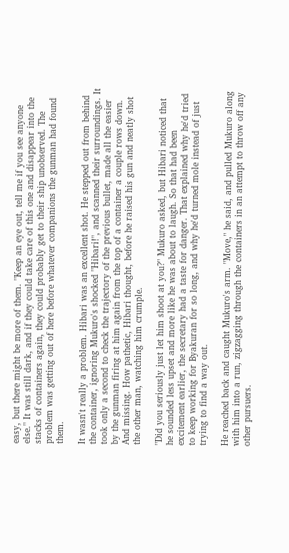easy, but there might be more of them. "Keep an eye out, tell me if you see anyone else." It was still dark, and if they could take care of this one and disappear into the stacks of containers again, they could probably get to their ship unobserved. The problem was getting out of here before whatever companions the gunman had found them.

It wasn't really a problem. Hibari was an excellent shot. He stepped out from behind the container, ignoring Mukuro's shocked "Hibari!", and scanned their surroundings. It took only a second to check the trajectory of the previous bullet, made all the easier by the gunman firing at him again from the top of a container a couple rows down. And missing. How pathetic, Hibari thought, before he raised his gun and neatly shot the other man, watching him crumple.

"Did you seriously just let him shoot at you?" Mukuro asked, but Hibari noticed that he sounded less upset and more like he was about to laugh. So that had been excitement earlier, the secretary had a taste for danger. That explained why he'd tried to keep working for Byakuran for so long, and why he'd turned mole instead of just trying to find a way out.

He reached back and caught Mukuro's arm. "Move," he said, and pulled Mukuro along with him into a run, zigzagging through the containers in an attempt to throw off any other pursuers.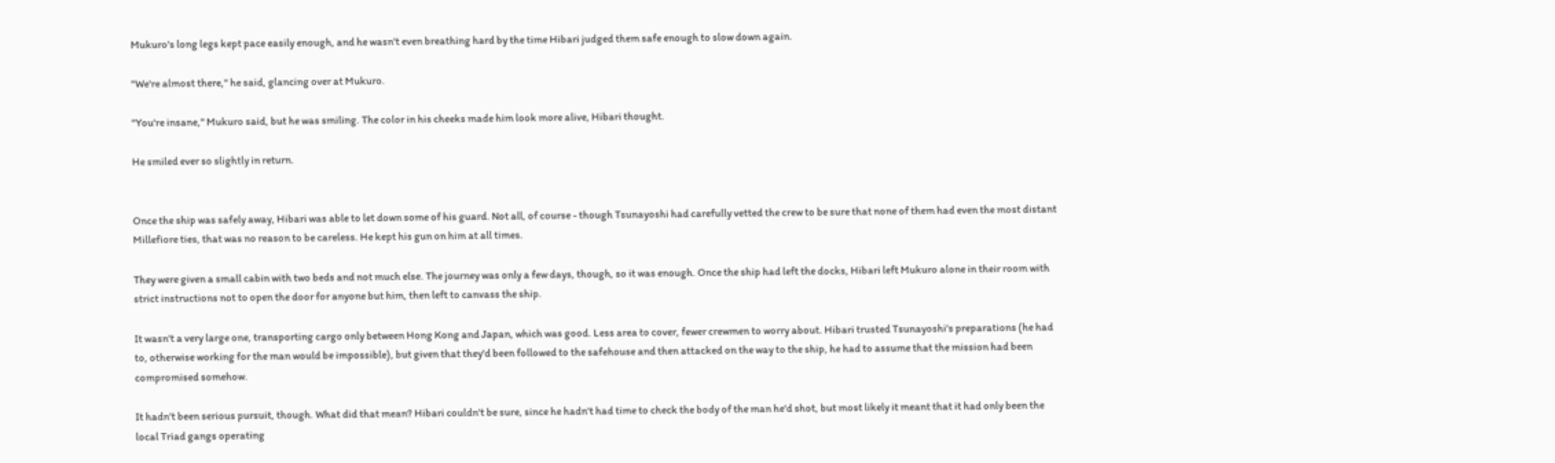Mukuro's long legs kept pace easily enough, and he wasn't even breathing hard by the time Hibari judged them safe enough to slow down again.

"We're almost there," he said, glancing over at Mukuro.

"You're insane," Mukuro said, but he was smiling. The color in his cheeks made him look more alive, Hibari thought.

He smiled ever so slightly in return.


Once the ship was safely away, Hibari was able to let down some of his guard. Not all, of course - though Tsunayoshi had carefully vetted the crew to be sure that none of them had even the most distant Millefiore ties, that was no reason to be careless. He kept his gun on him at all times.

They were given a small cabin with two beds and not much else. The journey was only a few days, though, so it was enough. Once the ship had left the docks, Hibari left Mukuro alone in their room with strict instructions not to open the door for anyone but him, then left to canvass the ship.

It wasn't a very large one, transporting cargo only between Hong Kong and Japan, which was good. Less area to cover, fewer crewmen to worry about. Hibari trusted Tsunayoshi's preparations (he had to, otherwise working for the man would be impossible), but given that they'd been followed to the safehouse and then attacked on the way to the ship, he had to assume that the mission had been compromised somehow.

It hadn't been serious pursuit, though. What did that mean? Hibari couldn't be sure, since he hadn't had time to check the body of the man he'd shot, but most likely it meant that it had only been the local Triad gangs operating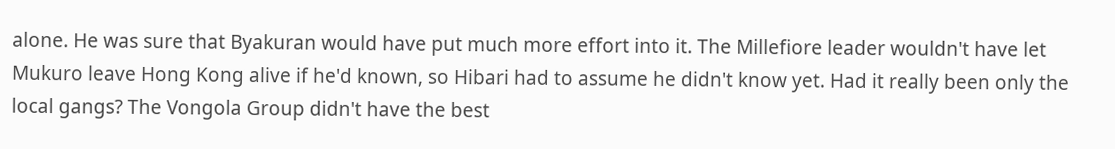alone. He was sure that Byakuran would have put much more effort into it. The Millefiore leader wouldn't have let Mukuro leave Hong Kong alive if he'd known, so Hibari had to assume he didn't know yet. Had it really been only the local gangs? The Vongola Group didn't have the best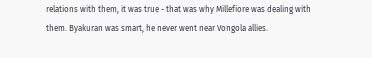relations with them, it was true - that was why Millefiore was dealing with them. Byakuran was smart, he never went near Vongola allies.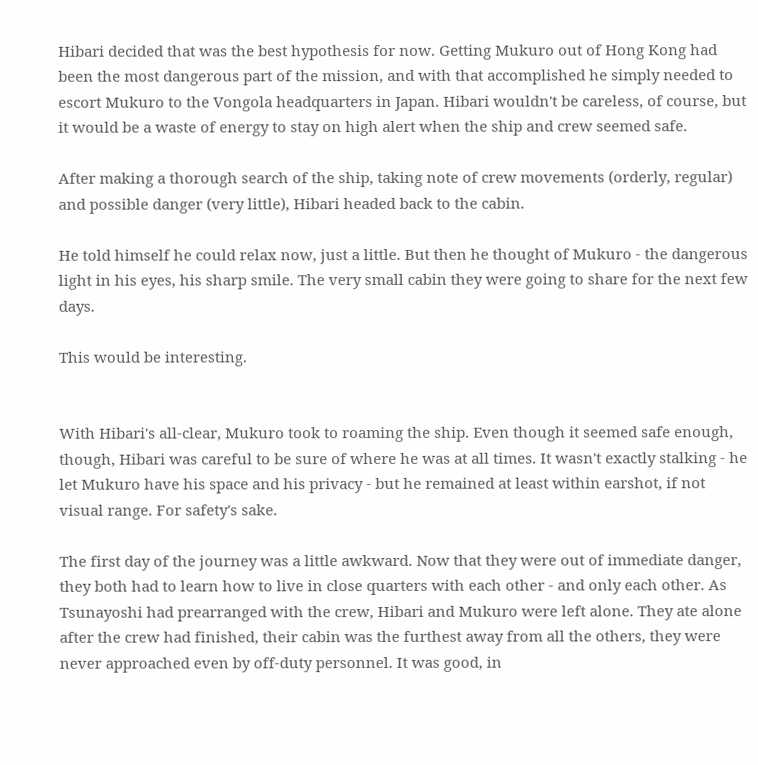Hibari decided that was the best hypothesis for now. Getting Mukuro out of Hong Kong had been the most dangerous part of the mission, and with that accomplished he simply needed to escort Mukuro to the Vongola headquarters in Japan. Hibari wouldn't be careless, of course, but it would be a waste of energy to stay on high alert when the ship and crew seemed safe.

After making a thorough search of the ship, taking note of crew movements (orderly, regular) and possible danger (very little), Hibari headed back to the cabin.

He told himself he could relax now, just a little. But then he thought of Mukuro - the dangerous light in his eyes, his sharp smile. The very small cabin they were going to share for the next few days.

This would be interesting.


With Hibari's all-clear, Mukuro took to roaming the ship. Even though it seemed safe enough, though, Hibari was careful to be sure of where he was at all times. It wasn't exactly stalking - he let Mukuro have his space and his privacy - but he remained at least within earshot, if not visual range. For safety's sake.

The first day of the journey was a little awkward. Now that they were out of immediate danger, they both had to learn how to live in close quarters with each other - and only each other. As Tsunayoshi had prearranged with the crew, Hibari and Mukuro were left alone. They ate alone after the crew had finished, their cabin was the furthest away from all the others, they were never approached even by off-duty personnel. It was good, in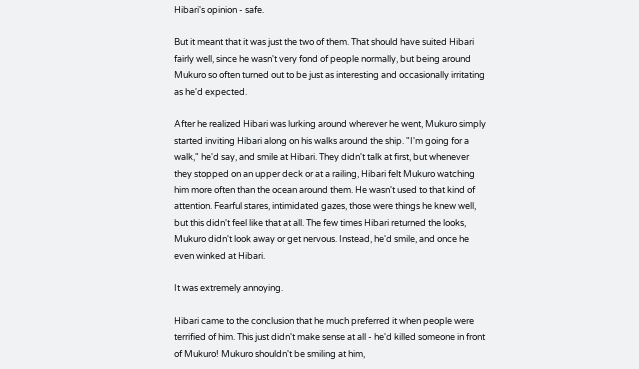Hibari's opinion - safe.

But it meant that it was just the two of them. That should have suited Hibari fairly well, since he wasn't very fond of people normally, but being around Mukuro so often turned out to be just as interesting and occasionally irritating as he'd expected.

After he realized Hibari was lurking around wherever he went, Mukuro simply started inviting Hibari along on his walks around the ship. "I'm going for a walk," he'd say, and smile at Hibari. They didn't talk at first, but whenever they stopped on an upper deck or at a railing, Hibari felt Mukuro watching him more often than the ocean around them. He wasn't used to that kind of attention. Fearful stares, intimidated gazes, those were things he knew well, but this didn't feel like that at all. The few times Hibari returned the looks, Mukuro didn't look away or get nervous. Instead, he'd smile, and once he even winked at Hibari.

It was extremely annoying.

Hibari came to the conclusion that he much preferred it when people were terrified of him. This just didn't make sense at all - he'd killed someone in front of Mukuro! Mukuro shouldn't be smiling at him,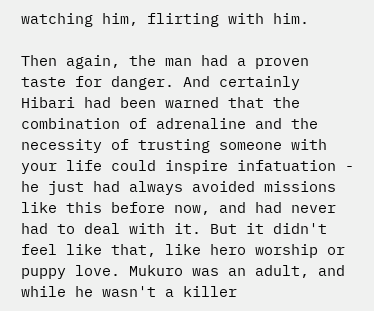watching him, flirting with him.

Then again, the man had a proven taste for danger. And certainly Hibari had been warned that the combination of adrenaline and the necessity of trusting someone with your life could inspire infatuation - he just had always avoided missions like this before now, and had never had to deal with it. But it didn't feel like that, like hero worship or puppy love. Mukuro was an adult, and while he wasn't a killer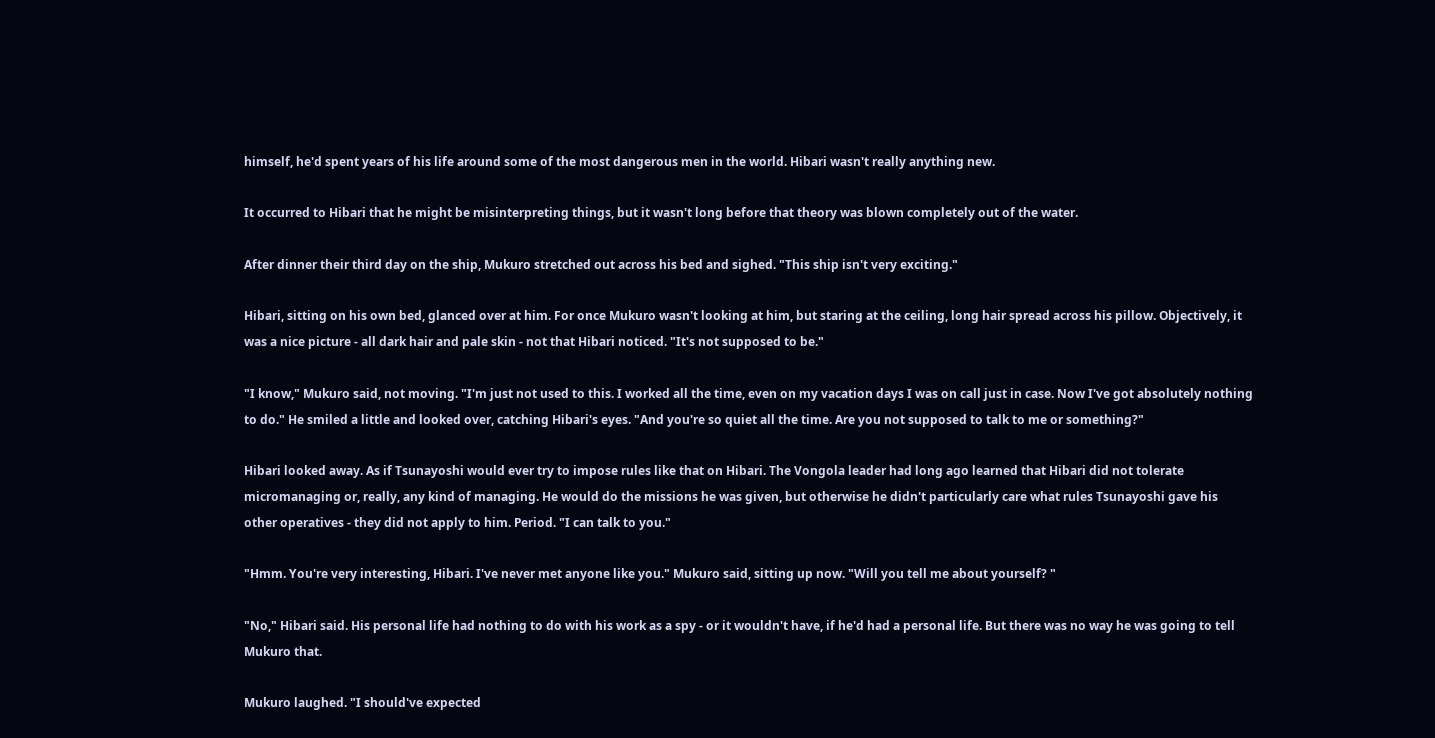himself, he'd spent years of his life around some of the most dangerous men in the world. Hibari wasn't really anything new.

It occurred to Hibari that he might be misinterpreting things, but it wasn't long before that theory was blown completely out of the water.

After dinner their third day on the ship, Mukuro stretched out across his bed and sighed. "This ship isn't very exciting."

Hibari, sitting on his own bed, glanced over at him. For once Mukuro wasn't looking at him, but staring at the ceiling, long hair spread across his pillow. Objectively, it was a nice picture - all dark hair and pale skin - not that Hibari noticed. "It's not supposed to be."

"I know," Mukuro said, not moving. "I'm just not used to this. I worked all the time, even on my vacation days I was on call just in case. Now I've got absolutely nothing to do." He smiled a little and looked over, catching Hibari's eyes. "And you're so quiet all the time. Are you not supposed to talk to me or something?"

Hibari looked away. As if Tsunayoshi would ever try to impose rules like that on Hibari. The Vongola leader had long ago learned that Hibari did not tolerate micromanaging or, really, any kind of managing. He would do the missions he was given, but otherwise he didn't particularly care what rules Tsunayoshi gave his other operatives - they did not apply to him. Period. "I can talk to you."

"Hmm. You're very interesting, Hibari. I've never met anyone like you." Mukuro said, sitting up now. "Will you tell me about yourself? "

"No," Hibari said. His personal life had nothing to do with his work as a spy - or it wouldn't have, if he'd had a personal life. But there was no way he was going to tell Mukuro that.

Mukuro laughed. "I should've expected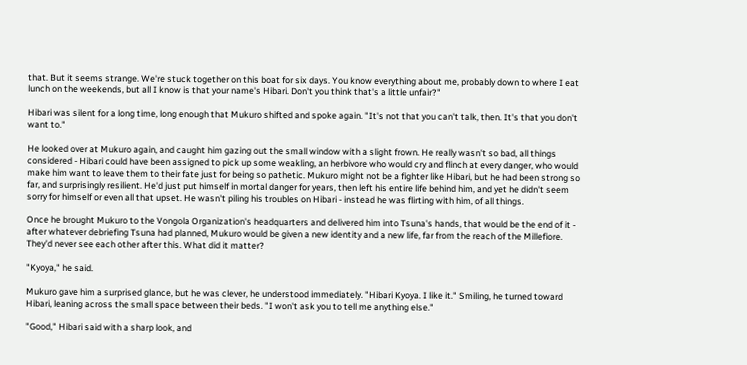that. But it seems strange. We're stuck together on this boat for six days. You know everything about me, probably down to where I eat lunch on the weekends, but all I know is that your name's Hibari. Don't you think that's a little unfair?"

Hibari was silent for a long time, long enough that Mukuro shifted and spoke again. "It's not that you can't talk, then. It's that you don't want to."

He looked over at Mukuro again, and caught him gazing out the small window with a slight frown. He really wasn't so bad, all things considered - Hibari could have been assigned to pick up some weakling, an herbivore who would cry and flinch at every danger, who would make him want to leave them to their fate just for being so pathetic. Mukuro might not be a fighter like Hibari, but he had been strong so far, and surprisingly resilient. He'd just put himself in mortal danger for years, then left his entire life behind him, and yet he didn't seem sorry for himself or even all that upset. He wasn't piling his troubles on Hibari - instead he was flirting with him, of all things.

Once he brought Mukuro to the Vongola Organization's headquarters and delivered him into Tsuna's hands, that would be the end of it - after whatever debriefing Tsuna had planned, Mukuro would be given a new identity and a new life, far from the reach of the Millefiore. They'd never see each other after this. What did it matter?

"Kyoya," he said.

Mukuro gave him a surprised glance, but he was clever, he understood immediately. "Hibari Kyoya. I like it." Smiling, he turned toward Hibari, leaning across the small space between their beds. "I won't ask you to tell me anything else."

"Good," Hibari said with a sharp look, and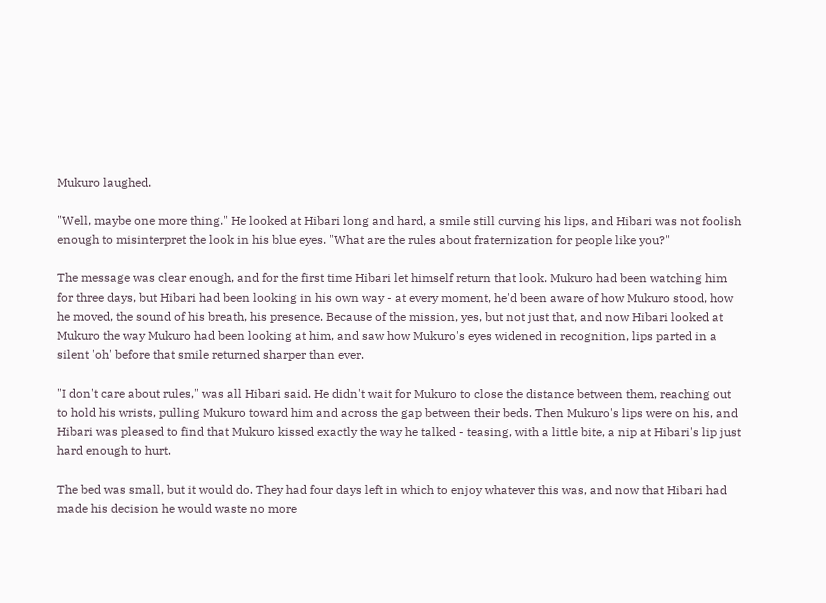Mukuro laughed.

"Well, maybe one more thing." He looked at Hibari long and hard, a smile still curving his lips, and Hibari was not foolish enough to misinterpret the look in his blue eyes. "What are the rules about fraternization for people like you?"

The message was clear enough, and for the first time Hibari let himself return that look. Mukuro had been watching him for three days, but Hibari had been looking in his own way - at every moment, he'd been aware of how Mukuro stood, how he moved, the sound of his breath, his presence. Because of the mission, yes, but not just that, and now Hibari looked at Mukuro the way Mukuro had been looking at him, and saw how Mukuro's eyes widened in recognition, lips parted in a silent 'oh' before that smile returned sharper than ever.

"I don't care about rules," was all Hibari said. He didn't wait for Mukuro to close the distance between them, reaching out to hold his wrists, pulling Mukuro toward him and across the gap between their beds. Then Mukuro's lips were on his, and Hibari was pleased to find that Mukuro kissed exactly the way he talked - teasing, with a little bite, a nip at Hibari's lip just hard enough to hurt.

The bed was small, but it would do. They had four days left in which to enjoy whatever this was, and now that Hibari had made his decision he would waste no more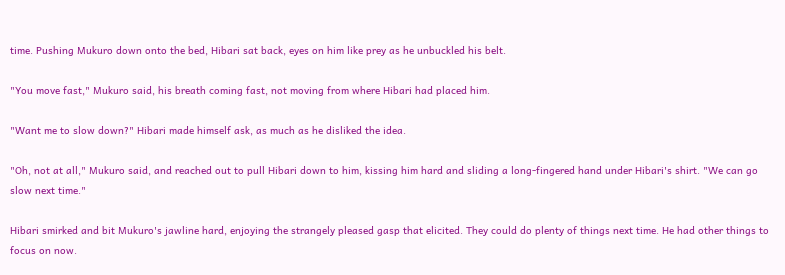time. Pushing Mukuro down onto the bed, Hibari sat back, eyes on him like prey as he unbuckled his belt.

"You move fast," Mukuro said, his breath coming fast, not moving from where Hibari had placed him.

"Want me to slow down?" Hibari made himself ask, as much as he disliked the idea.

"Oh, not at all," Mukuro said, and reached out to pull Hibari down to him, kissing him hard and sliding a long-fingered hand under Hibari's shirt. "We can go slow next time."

Hibari smirked and bit Mukuro's jawline hard, enjoying the strangely pleased gasp that elicited. They could do plenty of things next time. He had other things to focus on now.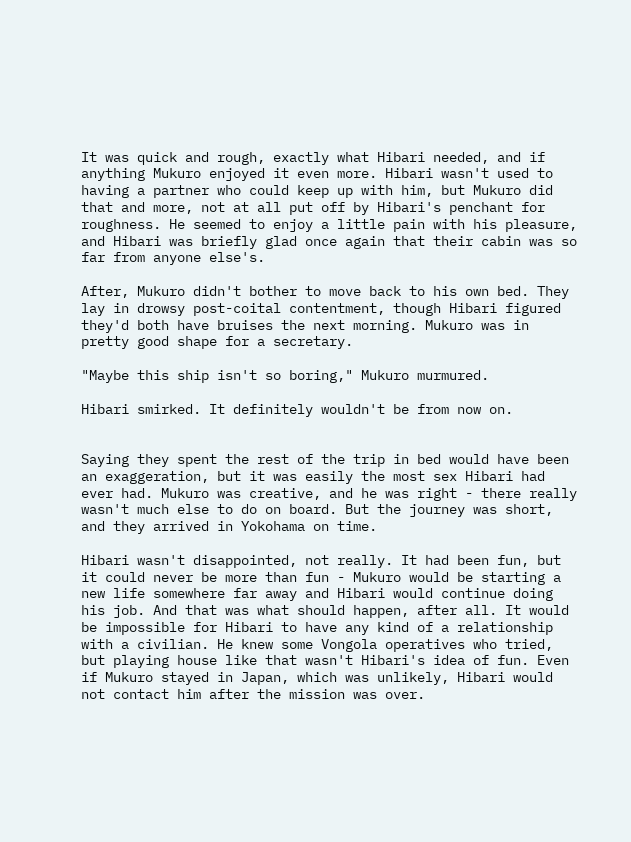It was quick and rough, exactly what Hibari needed, and if anything Mukuro enjoyed it even more. Hibari wasn't used to having a partner who could keep up with him, but Mukuro did that and more, not at all put off by Hibari's penchant for roughness. He seemed to enjoy a little pain with his pleasure, and Hibari was briefly glad once again that their cabin was so far from anyone else's.

After, Mukuro didn't bother to move back to his own bed. They lay in drowsy post-coital contentment, though Hibari figured they'd both have bruises the next morning. Mukuro was in pretty good shape for a secretary.

"Maybe this ship isn't so boring," Mukuro murmured.

Hibari smirked. It definitely wouldn't be from now on.


Saying they spent the rest of the trip in bed would have been an exaggeration, but it was easily the most sex Hibari had ever had. Mukuro was creative, and he was right - there really wasn't much else to do on board. But the journey was short, and they arrived in Yokohama on time.

Hibari wasn't disappointed, not really. It had been fun, but it could never be more than fun - Mukuro would be starting a new life somewhere far away and Hibari would continue doing his job. And that was what should happen, after all. It would be impossible for Hibari to have any kind of a relationship with a civilian. He knew some Vongola operatives who tried, but playing house like that wasn't Hibari's idea of fun. Even if Mukuro stayed in Japan, which was unlikely, Hibari would not contact him after the mission was over.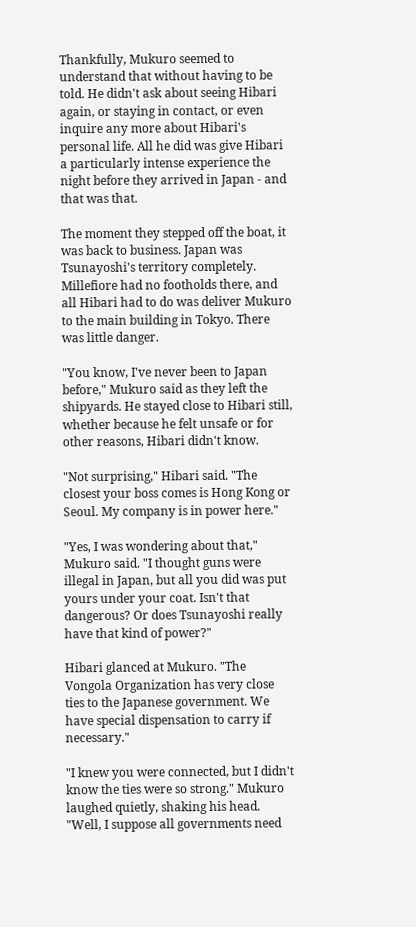Thankfully, Mukuro seemed to understand that without having to be told. He didn't ask about seeing Hibari again, or staying in contact, or even inquire any more about Hibari's personal life. All he did was give Hibari a particularly intense experience the night before they arrived in Japan - and that was that.

The moment they stepped off the boat, it was back to business. Japan was Tsunayoshi's territory completely. Millefiore had no footholds there, and all Hibari had to do was deliver Mukuro to the main building in Tokyo. There was little danger.

"You know, I've never been to Japan before," Mukuro said as they left the shipyards. He stayed close to Hibari still, whether because he felt unsafe or for other reasons, Hibari didn't know.

"Not surprising," Hibari said. "The closest your boss comes is Hong Kong or Seoul. My company is in power here."

"Yes, I was wondering about that," Mukuro said. "I thought guns were illegal in Japan, but all you did was put yours under your coat. Isn't that dangerous? Or does Tsunayoshi really have that kind of power?"

Hibari glanced at Mukuro. "The Vongola Organization has very close ties to the Japanese government. We have special dispensation to carry if necessary."

"I knew you were connected, but I didn't know the ties were so strong." Mukuro laughed quietly, shaking his head. "Well, I suppose all governments need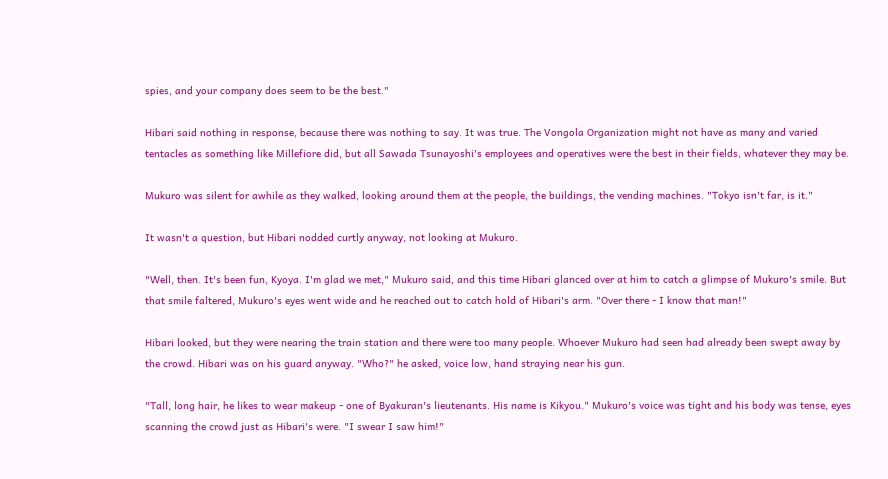spies, and your company does seem to be the best."

Hibari said nothing in response, because there was nothing to say. It was true. The Vongola Organization might not have as many and varied tentacles as something like Millefiore did, but all Sawada Tsunayoshi's employees and operatives were the best in their fields, whatever they may be.

Mukuro was silent for awhile as they walked, looking around them at the people, the buildings, the vending machines. "Tokyo isn't far, is it."

It wasn't a question, but Hibari nodded curtly anyway, not looking at Mukuro.

"Well, then. It's been fun, Kyoya. I'm glad we met," Mukuro said, and this time Hibari glanced over at him to catch a glimpse of Mukuro's smile. But that smile faltered, Mukuro's eyes went wide and he reached out to catch hold of Hibari's arm. "Over there - I know that man!"

Hibari looked, but they were nearing the train station and there were too many people. Whoever Mukuro had seen had already been swept away by the crowd. Hibari was on his guard anyway. "Who?" he asked, voice low, hand straying near his gun.

"Tall, long hair, he likes to wear makeup - one of Byakuran's lieutenants. His name is Kikyou." Mukuro's voice was tight and his body was tense, eyes scanning the crowd just as Hibari's were. "I swear I saw him!"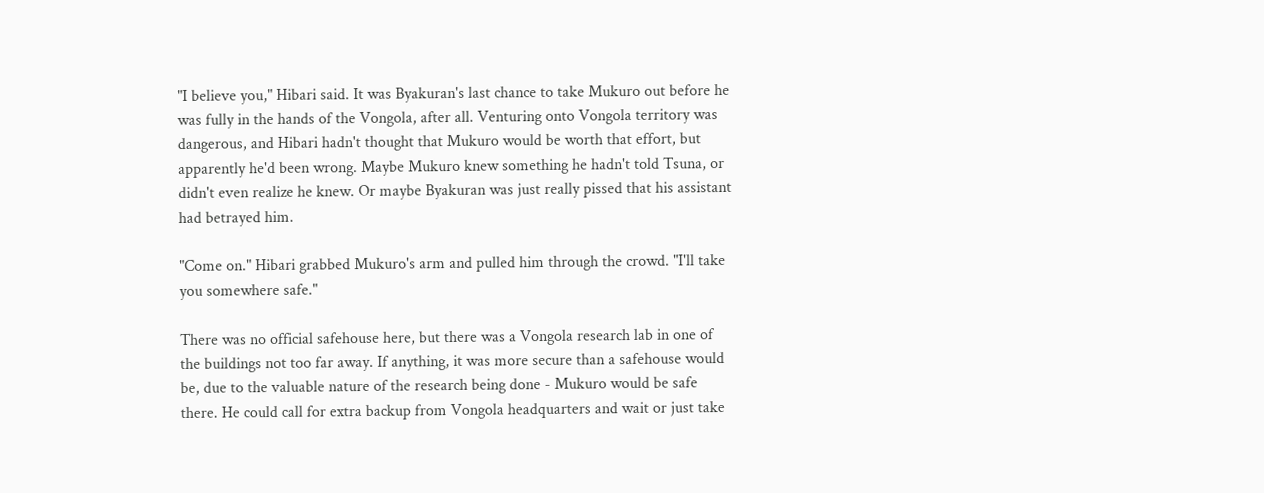"I believe you," Hibari said. It was Byakuran's last chance to take Mukuro out before he was fully in the hands of the Vongola, after all. Venturing onto Vongola territory was dangerous, and Hibari hadn't thought that Mukuro would be worth that effort, but apparently he'd been wrong. Maybe Mukuro knew something he hadn't told Tsuna, or didn't even realize he knew. Or maybe Byakuran was just really pissed that his assistant had betrayed him.

"Come on." Hibari grabbed Mukuro's arm and pulled him through the crowd. "I'll take you somewhere safe."

There was no official safehouse here, but there was a Vongola research lab in one of the buildings not too far away. If anything, it was more secure than a safehouse would be, due to the valuable nature of the research being done - Mukuro would be safe there. He could call for extra backup from Vongola headquarters and wait or just take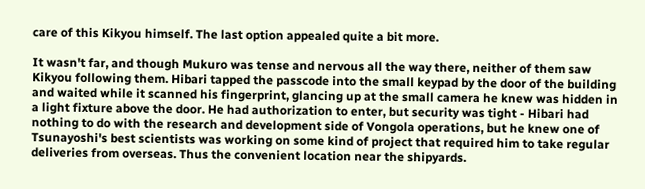care of this Kikyou himself. The last option appealed quite a bit more.

It wasn't far, and though Mukuro was tense and nervous all the way there, neither of them saw Kikyou following them. Hibari tapped the passcode into the small keypad by the door of the building and waited while it scanned his fingerprint, glancing up at the small camera he knew was hidden in a light fixture above the door. He had authorization to enter, but security was tight - Hibari had nothing to do with the research and development side of Vongola operations, but he knew one of Tsunayoshi's best scientists was working on some kind of project that required him to take regular deliveries from overseas. Thus the convenient location near the shipyards.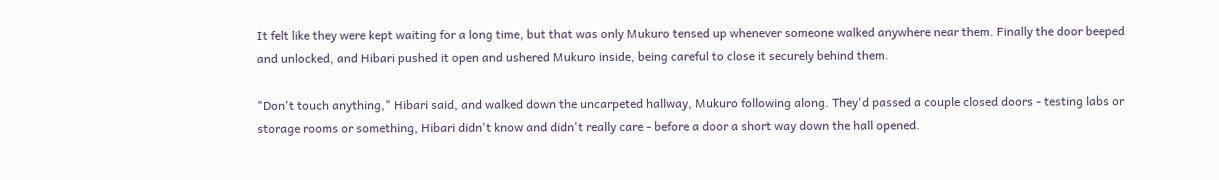It felt like they were kept waiting for a long time, but that was only Mukuro tensed up whenever someone walked anywhere near them. Finally the door beeped and unlocked, and Hibari pushed it open and ushered Mukuro inside, being careful to close it securely behind them.

"Don't touch anything," Hibari said, and walked down the uncarpeted hallway, Mukuro following along. They'd passed a couple closed doors - testing labs or storage rooms or something, Hibari didn't know and didn't really care - before a door a short way down the hall opened.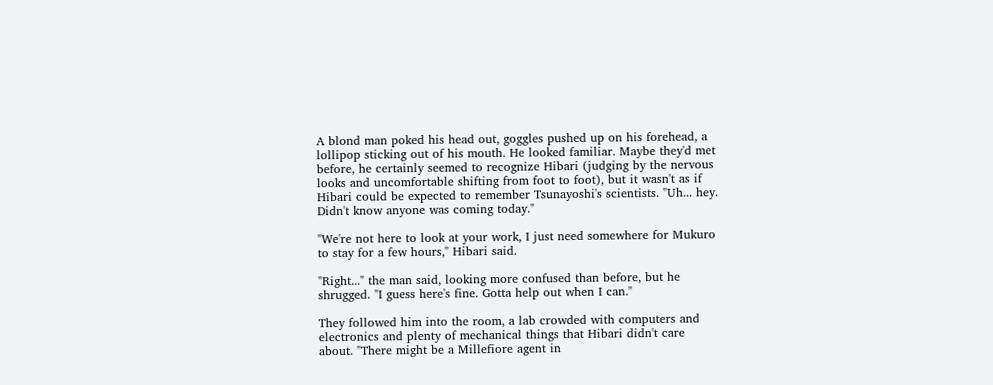A blond man poked his head out, goggles pushed up on his forehead, a lollipop sticking out of his mouth. He looked familiar. Maybe they'd met before, he certainly seemed to recognize Hibari (judging by the nervous looks and uncomfortable shifting from foot to foot), but it wasn't as if Hibari could be expected to remember Tsunayoshi's scientists. "Uh... hey. Didn't know anyone was coming today."

"We're not here to look at your work, I just need somewhere for Mukuro to stay for a few hours," Hibari said.

"Right..." the man said, looking more confused than before, but he shrugged. "I guess here's fine. Gotta help out when I can."

They followed him into the room, a lab crowded with computers and electronics and plenty of mechanical things that Hibari didn't care about. "There might be a Millefiore agent in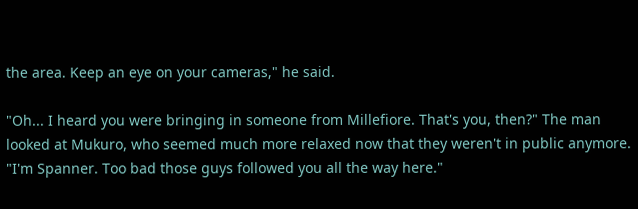the area. Keep an eye on your cameras," he said.

"Oh... I heard you were bringing in someone from Millefiore. That's you, then?" The man looked at Mukuro, who seemed much more relaxed now that they weren't in public anymore. "I'm Spanner. Too bad those guys followed you all the way here."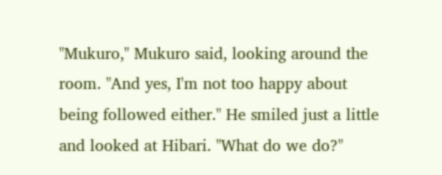"Mukuro," Mukuro said, looking around the room. "And yes, I'm not too happy about being followed either." He smiled just a little and looked at Hibari. "What do we do?"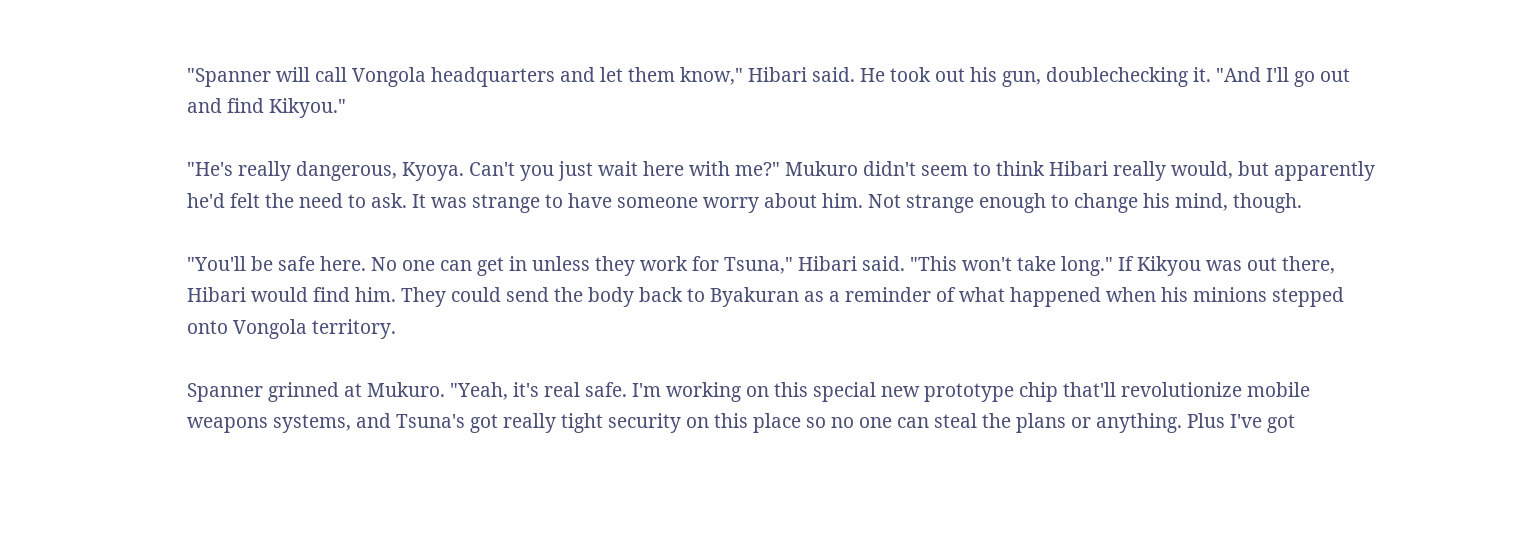"Spanner will call Vongola headquarters and let them know," Hibari said. He took out his gun, doublechecking it. "And I'll go out and find Kikyou."

"He's really dangerous, Kyoya. Can't you just wait here with me?" Mukuro didn't seem to think Hibari really would, but apparently he'd felt the need to ask. It was strange to have someone worry about him. Not strange enough to change his mind, though.

"You'll be safe here. No one can get in unless they work for Tsuna," Hibari said. "This won't take long." If Kikyou was out there, Hibari would find him. They could send the body back to Byakuran as a reminder of what happened when his minions stepped onto Vongola territory.

Spanner grinned at Mukuro. "Yeah, it's real safe. I'm working on this special new prototype chip that'll revolutionize mobile weapons systems, and Tsuna's got really tight security on this place so no one can steal the plans or anything. Plus I've got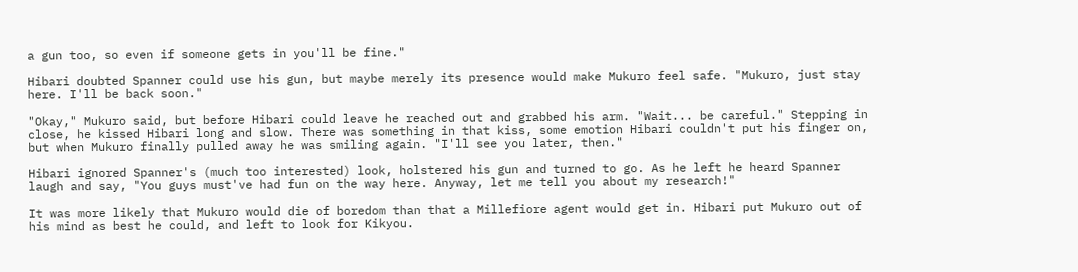a gun too, so even if someone gets in you'll be fine."

Hibari doubted Spanner could use his gun, but maybe merely its presence would make Mukuro feel safe. "Mukuro, just stay here. I'll be back soon."

"Okay," Mukuro said, but before Hibari could leave he reached out and grabbed his arm. "Wait... be careful." Stepping in close, he kissed Hibari long and slow. There was something in that kiss, some emotion Hibari couldn't put his finger on, but when Mukuro finally pulled away he was smiling again. "I'll see you later, then."

Hibari ignored Spanner's (much too interested) look, holstered his gun and turned to go. As he left he heard Spanner laugh and say, "You guys must've had fun on the way here. Anyway, let me tell you about my research!"

It was more likely that Mukuro would die of boredom than that a Millefiore agent would get in. Hibari put Mukuro out of his mind as best he could, and left to look for Kikyou.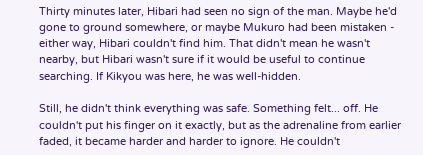Thirty minutes later, Hibari had seen no sign of the man. Maybe he'd gone to ground somewhere, or maybe Mukuro had been mistaken - either way, Hibari couldn't find him. That didn't mean he wasn't nearby, but Hibari wasn't sure if it would be useful to continue searching. If Kikyou was here, he was well-hidden.

Still, he didn't think everything was safe. Something felt... off. He couldn't put his finger on it exactly, but as the adrenaline from earlier faded, it became harder and harder to ignore. He couldn't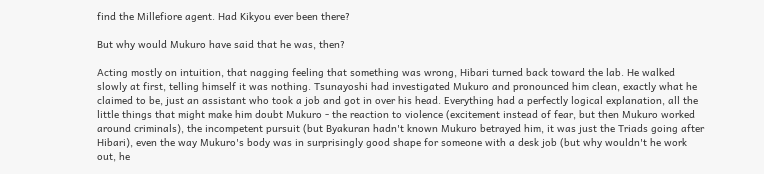find the Millefiore agent. Had Kikyou ever been there?

But why would Mukuro have said that he was, then?

Acting mostly on intuition, that nagging feeling that something was wrong, Hibari turned back toward the lab. He walked slowly at first, telling himself it was nothing. Tsunayoshi had investigated Mukuro and pronounced him clean, exactly what he claimed to be, just an assistant who took a job and got in over his head. Everything had a perfectly logical explanation, all the little things that might make him doubt Mukuro - the reaction to violence (excitement instead of fear, but then Mukuro worked around criminals), the incompetent pursuit (but Byakuran hadn't known Mukuro betrayed him, it was just the Triads going after Hibari), even the way Mukuro's body was in surprisingly good shape for someone with a desk job (but why wouldn't he work out, he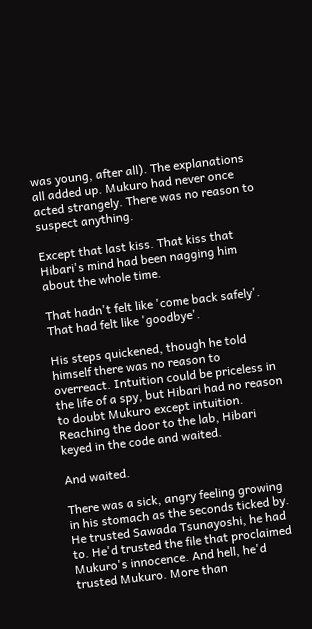was young, after all). The explanations all added up. Mukuro had never once acted strangely. There was no reason to suspect anything.

Except that last kiss. That kiss that Hibari's mind had been nagging him about the whole time.

That hadn't felt like 'come back safely'. That had felt like 'goodbye'.

His steps quickened, though he told himself there was no reason to overreact. Intuition could be priceless in the life of a spy, but Hibari had no reason to doubt Mukuro except intuition. Reaching the door to the lab, Hibari keyed in the code and waited.

And waited.

There was a sick, angry feeling growing in his stomach as the seconds ticked by. He trusted Sawada Tsunayoshi, he had to. He'd trusted the file that proclaimed Mukuro's innocence. And hell, he'd trusted Mukuro. More than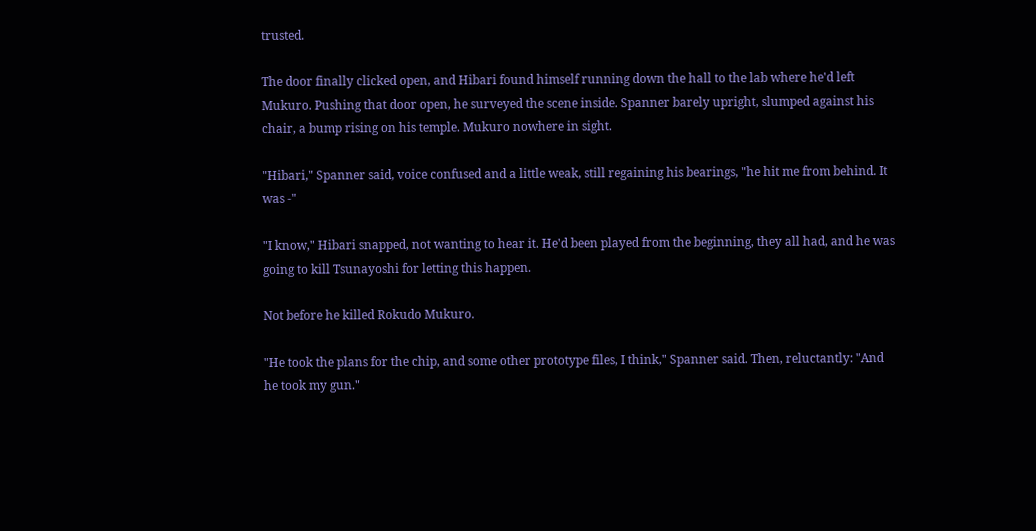trusted.

The door finally clicked open, and Hibari found himself running down the hall to the lab where he'd left Mukuro. Pushing that door open, he surveyed the scene inside. Spanner barely upright, slumped against his chair, a bump rising on his temple. Mukuro nowhere in sight.

"Hibari," Spanner said, voice confused and a little weak, still regaining his bearings, "he hit me from behind. It was -"

"I know," Hibari snapped, not wanting to hear it. He'd been played from the beginning, they all had, and he was going to kill Tsunayoshi for letting this happen.

Not before he killed Rokudo Mukuro.

"He took the plans for the chip, and some other prototype files, I think," Spanner said. Then, reluctantly: "And he took my gun."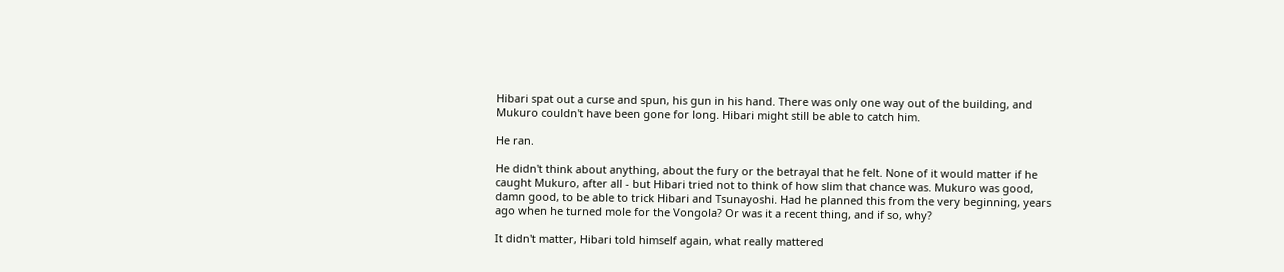Hibari spat out a curse and spun, his gun in his hand. There was only one way out of the building, and Mukuro couldn't have been gone for long. Hibari might still be able to catch him.

He ran.

He didn't think about anything, about the fury or the betrayal that he felt. None of it would matter if he caught Mukuro, after all - but Hibari tried not to think of how slim that chance was. Mukuro was good, damn good, to be able to trick Hibari and Tsunayoshi. Had he planned this from the very beginning, years ago when he turned mole for the Vongola? Or was it a recent thing, and if so, why?

It didn't matter, Hibari told himself again, what really mattered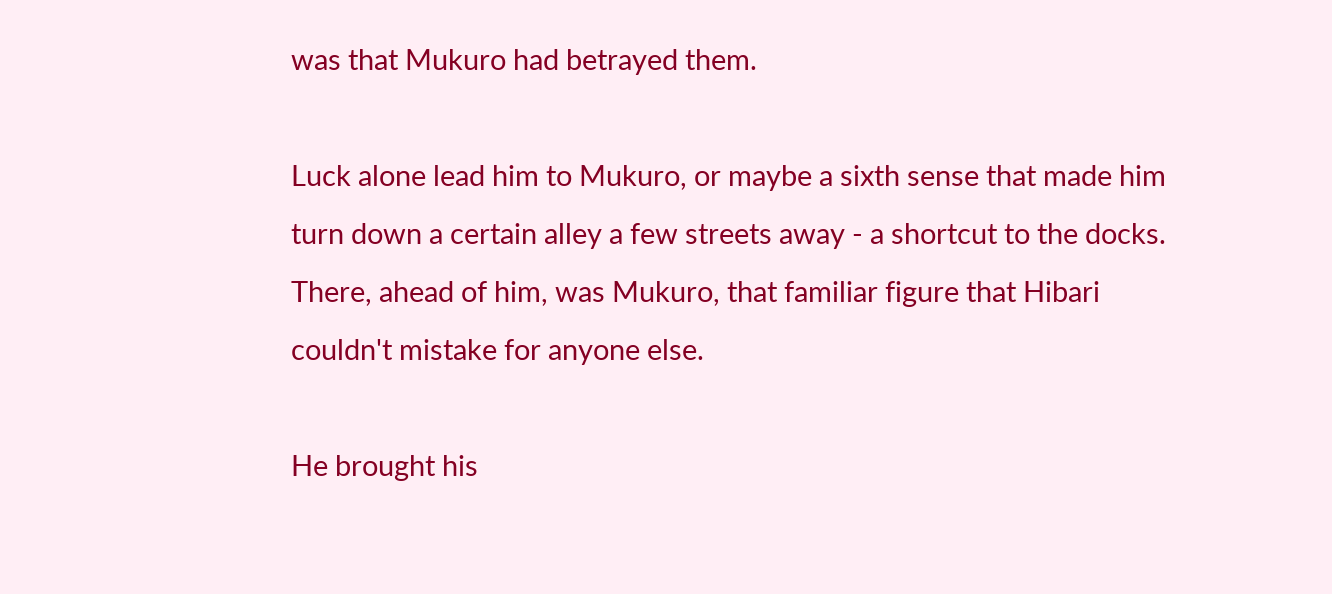was that Mukuro had betrayed them.

Luck alone lead him to Mukuro, or maybe a sixth sense that made him turn down a certain alley a few streets away - a shortcut to the docks. There, ahead of him, was Mukuro, that familiar figure that Hibari couldn't mistake for anyone else.

He brought his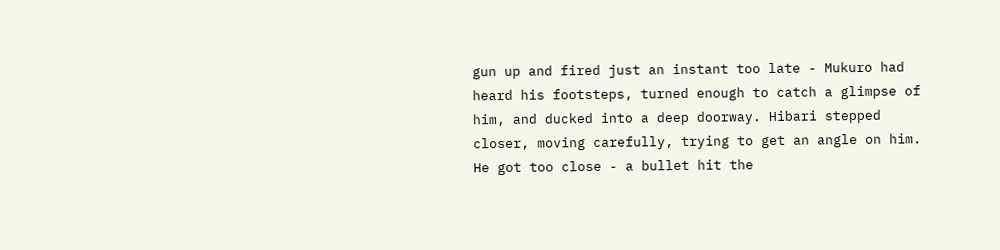gun up and fired just an instant too late - Mukuro had heard his footsteps, turned enough to catch a glimpse of him, and ducked into a deep doorway. Hibari stepped closer, moving carefully, trying to get an angle on him. He got too close - a bullet hit the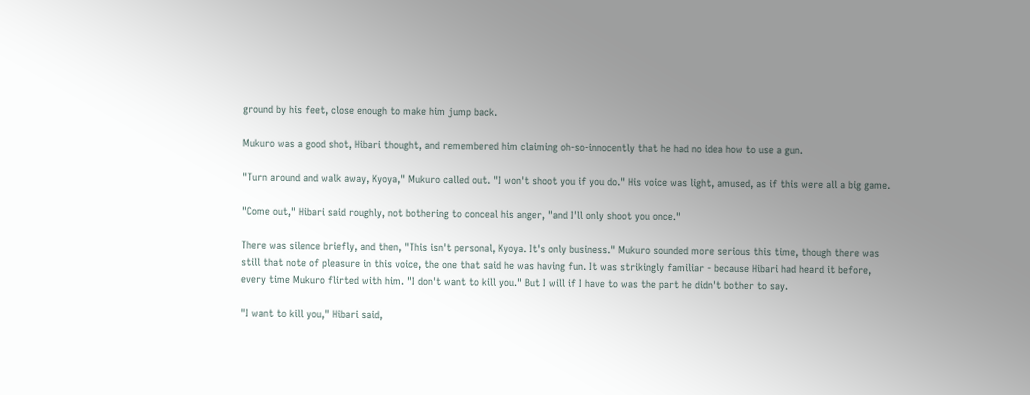ground by his feet, close enough to make him jump back.

Mukuro was a good shot, Hibari thought, and remembered him claiming oh-so-innocently that he had no idea how to use a gun.

"Turn around and walk away, Kyoya," Mukuro called out. "I won't shoot you if you do." His voice was light, amused, as if this were all a big game.

"Come out," Hibari said roughly, not bothering to conceal his anger, "and I'll only shoot you once."

There was silence briefly, and then, "This isn't personal, Kyoya. It's only business." Mukuro sounded more serious this time, though there was still that note of pleasure in this voice, the one that said he was having fun. It was strikingly familiar - because Hibari had heard it before, every time Mukuro flirted with him. "I don't want to kill you." But I will if I have to was the part he didn't bother to say.

"I want to kill you," Hibari said,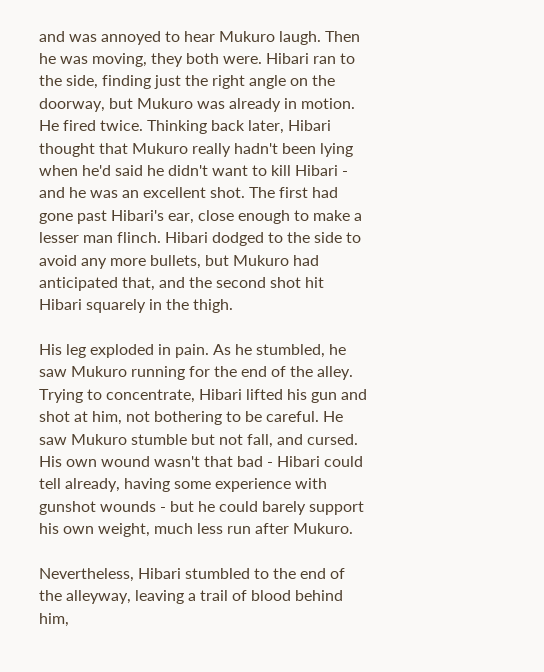and was annoyed to hear Mukuro laugh. Then he was moving, they both were. Hibari ran to the side, finding just the right angle on the doorway, but Mukuro was already in motion. He fired twice. Thinking back later, Hibari thought that Mukuro really hadn't been lying when he'd said he didn't want to kill Hibari - and he was an excellent shot. The first had gone past Hibari's ear, close enough to make a lesser man flinch. Hibari dodged to the side to avoid any more bullets, but Mukuro had anticipated that, and the second shot hit Hibari squarely in the thigh.

His leg exploded in pain. As he stumbled, he saw Mukuro running for the end of the alley. Trying to concentrate, Hibari lifted his gun and shot at him, not bothering to be careful. He saw Mukuro stumble but not fall, and cursed. His own wound wasn't that bad - Hibari could tell already, having some experience with gunshot wounds - but he could barely support his own weight, much less run after Mukuro.

Nevertheless, Hibari stumbled to the end of the alleyway, leaving a trail of blood behind him,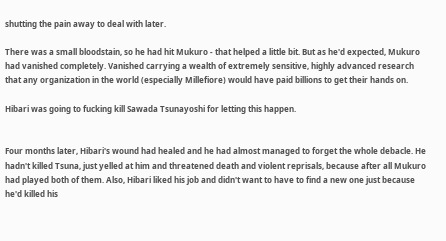shutting the pain away to deal with later.

There was a small bloodstain, so he had hit Mukuro - that helped a little bit. But as he'd expected, Mukuro had vanished completely. Vanished carrying a wealth of extremely sensitive, highly advanced research that any organization in the world (especially Millefiore) would have paid billions to get their hands on.

Hibari was going to fucking kill Sawada Tsunayoshi for letting this happen.


Four months later, Hibari's wound had healed and he had almost managed to forget the whole debacle. He hadn't killed Tsuna, just yelled at him and threatened death and violent reprisals, because after all Mukuro had played both of them. Also, Hibari liked his job and didn't want to have to find a new one just because he'd killed his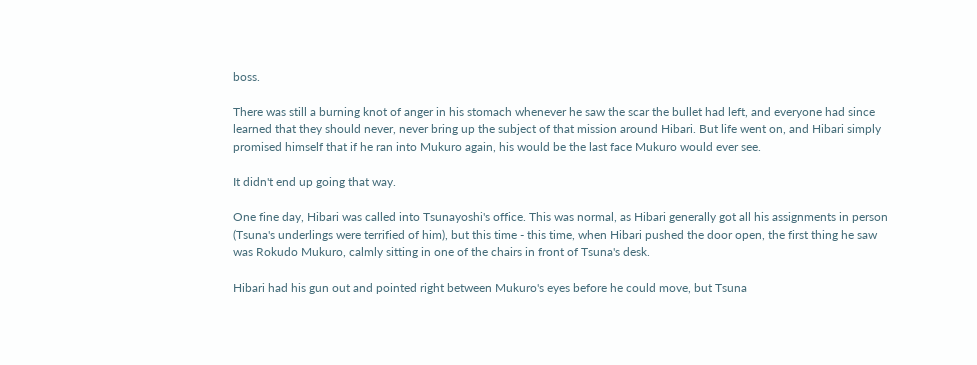boss.

There was still a burning knot of anger in his stomach whenever he saw the scar the bullet had left, and everyone had since learned that they should never, never bring up the subject of that mission around Hibari. But life went on, and Hibari simply promised himself that if he ran into Mukuro again, his would be the last face Mukuro would ever see.

It didn't end up going that way.

One fine day, Hibari was called into Tsunayoshi's office. This was normal, as Hibari generally got all his assignments in person (Tsuna's underlings were terrified of him), but this time - this time, when Hibari pushed the door open, the first thing he saw was Rokudo Mukuro, calmly sitting in one of the chairs in front of Tsuna's desk.

Hibari had his gun out and pointed right between Mukuro's eyes before he could move, but Tsuna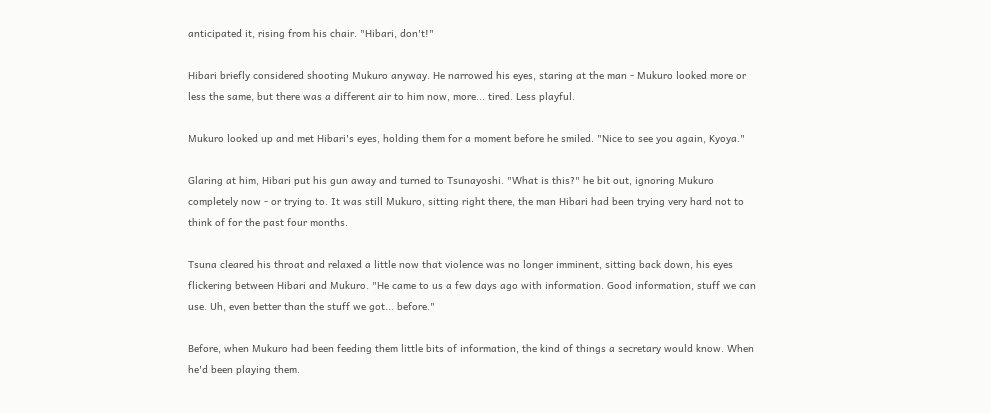anticipated it, rising from his chair. "Hibari, don't!"

Hibari briefly considered shooting Mukuro anyway. He narrowed his eyes, staring at the man - Mukuro looked more or less the same, but there was a different air to him now, more... tired. Less playful.

Mukuro looked up and met Hibari's eyes, holding them for a moment before he smiled. "Nice to see you again, Kyoya."

Glaring at him, Hibari put his gun away and turned to Tsunayoshi. "What is this?" he bit out, ignoring Mukuro completely now - or trying to. It was still Mukuro, sitting right there, the man Hibari had been trying very hard not to think of for the past four months.

Tsuna cleared his throat and relaxed a little now that violence was no longer imminent, sitting back down, his eyes flickering between Hibari and Mukuro. "He came to us a few days ago with information. Good information, stuff we can use. Uh, even better than the stuff we got... before."

Before, when Mukuro had been feeding them little bits of information, the kind of things a secretary would know. When he'd been playing them.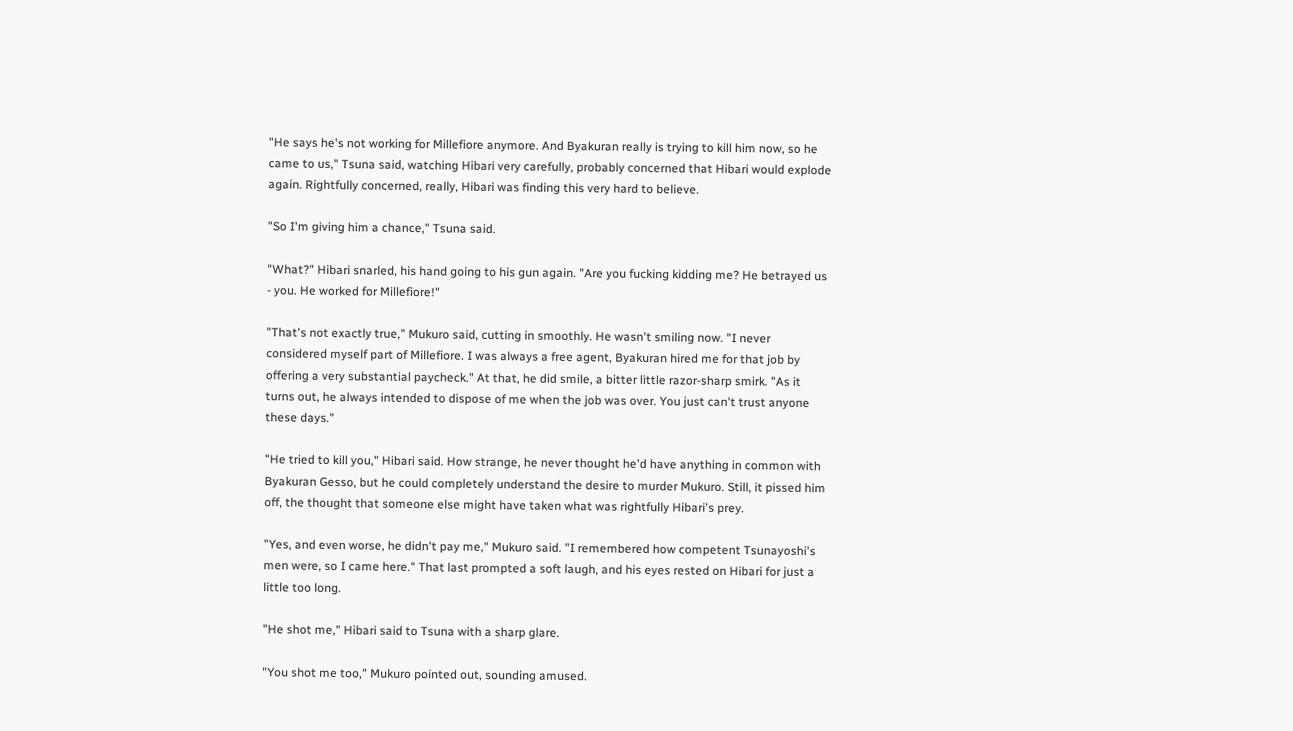"He says he's not working for Millefiore anymore. And Byakuran really is trying to kill him now, so he came to us," Tsuna said, watching Hibari very carefully, probably concerned that Hibari would explode again. Rightfully concerned, really, Hibari was finding this very hard to believe.

"So I'm giving him a chance," Tsuna said.

"What?" Hibari snarled, his hand going to his gun again. "Are you fucking kidding me? He betrayed us - you. He worked for Millefiore!"

"That's not exactly true," Mukuro said, cutting in smoothly. He wasn't smiling now. "I never considered myself part of Millefiore. I was always a free agent, Byakuran hired me for that job by offering a very substantial paycheck." At that, he did smile, a bitter little razor-sharp smirk. "As it turns out, he always intended to dispose of me when the job was over. You just can't trust anyone these days."

"He tried to kill you," Hibari said. How strange, he never thought he'd have anything in common with Byakuran Gesso, but he could completely understand the desire to murder Mukuro. Still, it pissed him off, the thought that someone else might have taken what was rightfully Hibari's prey.

"Yes, and even worse, he didn't pay me," Mukuro said. "I remembered how competent Tsunayoshi's men were, so I came here." That last prompted a soft laugh, and his eyes rested on Hibari for just a little too long.

"He shot me," Hibari said to Tsuna with a sharp glare.

"You shot me too," Mukuro pointed out, sounding amused.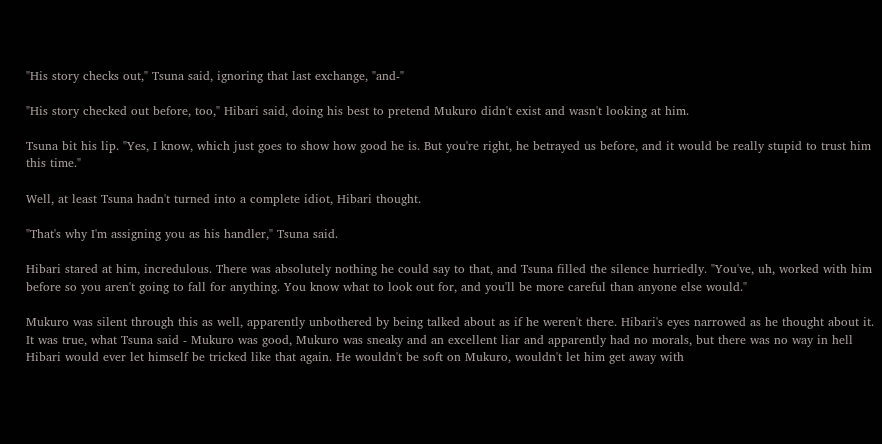"His story checks out," Tsuna said, ignoring that last exchange, "and-"

"His story checked out before, too," Hibari said, doing his best to pretend Mukuro didn't exist and wasn't looking at him.

Tsuna bit his lip. "Yes, I know, which just goes to show how good he is. But you're right, he betrayed us before, and it would be really stupid to trust him this time."

Well, at least Tsuna hadn't turned into a complete idiot, Hibari thought.

"That's why I'm assigning you as his handler," Tsuna said.

Hibari stared at him, incredulous. There was absolutely nothing he could say to that, and Tsuna filled the silence hurriedly. "You've, uh, worked with him before so you aren't going to fall for anything. You know what to look out for, and you'll be more careful than anyone else would."

Mukuro was silent through this as well, apparently unbothered by being talked about as if he weren't there. Hibari's eyes narrowed as he thought about it. It was true, what Tsuna said - Mukuro was good, Mukuro was sneaky and an excellent liar and apparently had no morals, but there was no way in hell Hibari would ever let himself be tricked like that again. He wouldn't be soft on Mukuro, wouldn't let him get away with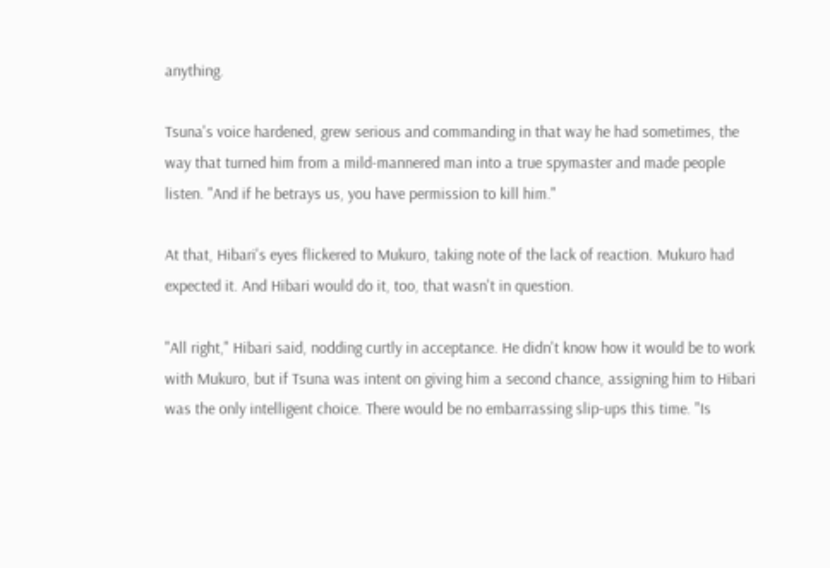anything.

Tsuna's voice hardened, grew serious and commanding in that way he had sometimes, the way that turned him from a mild-mannered man into a true spymaster and made people listen. "And if he betrays us, you have permission to kill him."

At that, Hibari's eyes flickered to Mukuro, taking note of the lack of reaction. Mukuro had expected it. And Hibari would do it, too, that wasn't in question.

"All right," Hibari said, nodding curtly in acceptance. He didn't know how it would be to work with Mukuro, but if Tsuna was intent on giving him a second chance, assigning him to Hibari was the only intelligent choice. There would be no embarrassing slip-ups this time. "Is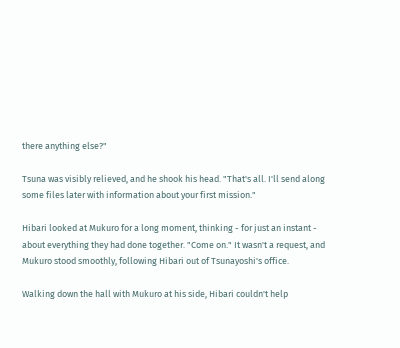there anything else?"

Tsuna was visibly relieved, and he shook his head. "That's all. I'll send along some files later with information about your first mission."

Hibari looked at Mukuro for a long moment, thinking - for just an instant - about everything they had done together. "Come on." It wasn't a request, and Mukuro stood smoothly, following Hibari out of Tsunayoshi's office.

Walking down the hall with Mukuro at his side, Hibari couldn't help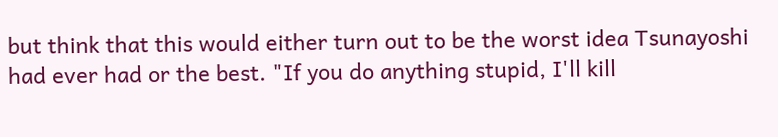but think that this would either turn out to be the worst idea Tsunayoshi had ever had or the best. "If you do anything stupid, I'll kill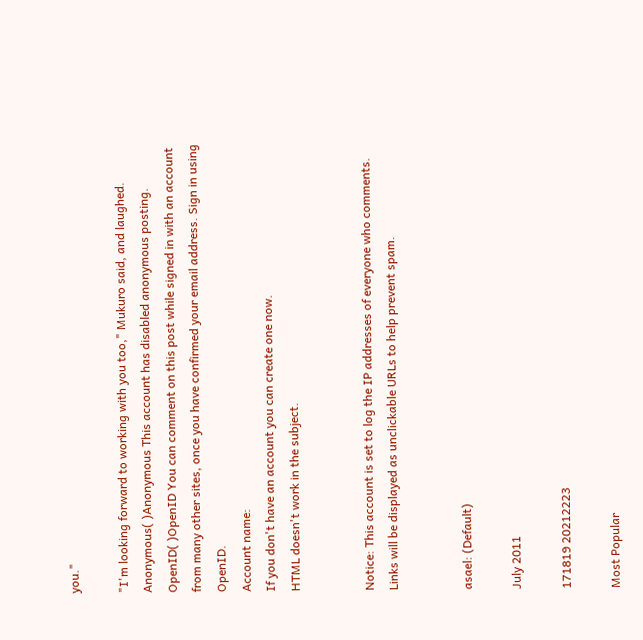you."

"I'm looking forward to working with you too," Mukuro said, and laughed.
Anonymous( )Anonymous This account has disabled anonymous posting.
OpenID( )OpenID You can comment on this post while signed in with an account from many other sites, once you have confirmed your email address. Sign in using OpenID.
Account name:
If you don't have an account you can create one now.
HTML doesn't work in the subject.


Notice: This account is set to log the IP addresses of everyone who comments.
Links will be displayed as unclickable URLs to help prevent spam.


asael: (Default)

July 2011

171819 20212223

Most Popular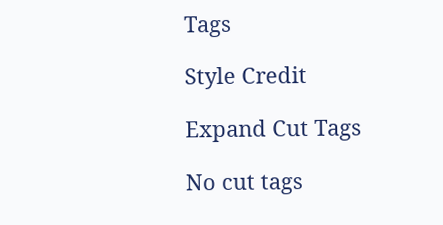Tags

Style Credit

Expand Cut Tags

No cut tags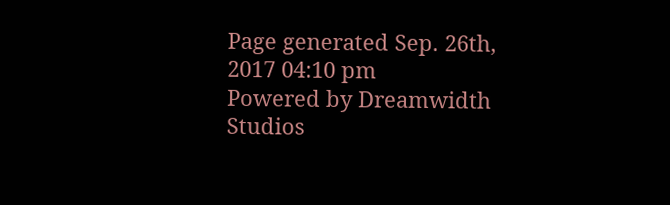Page generated Sep. 26th, 2017 04:10 pm
Powered by Dreamwidth Studios